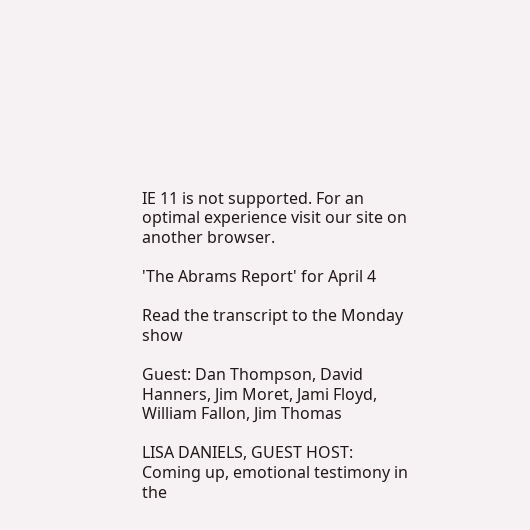IE 11 is not supported. For an optimal experience visit our site on another browser.

'The Abrams Report' for April 4

Read the transcript to the Monday show

Guest: Dan Thompson, David Hanners, Jim Moret, Jami Floyd, William Fallon, Jim Thomas

LISA DANIELS, GUEST HOST:  Coming up, emotional testimony in the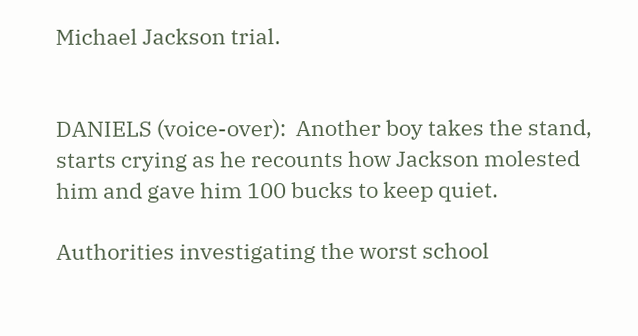Michael Jackson trial.


DANIELS (voice-over):  Another boy takes the stand, starts crying as he recounts how Jackson molested him and gave him 100 bucks to keep quiet.

Authorities investigating the worst school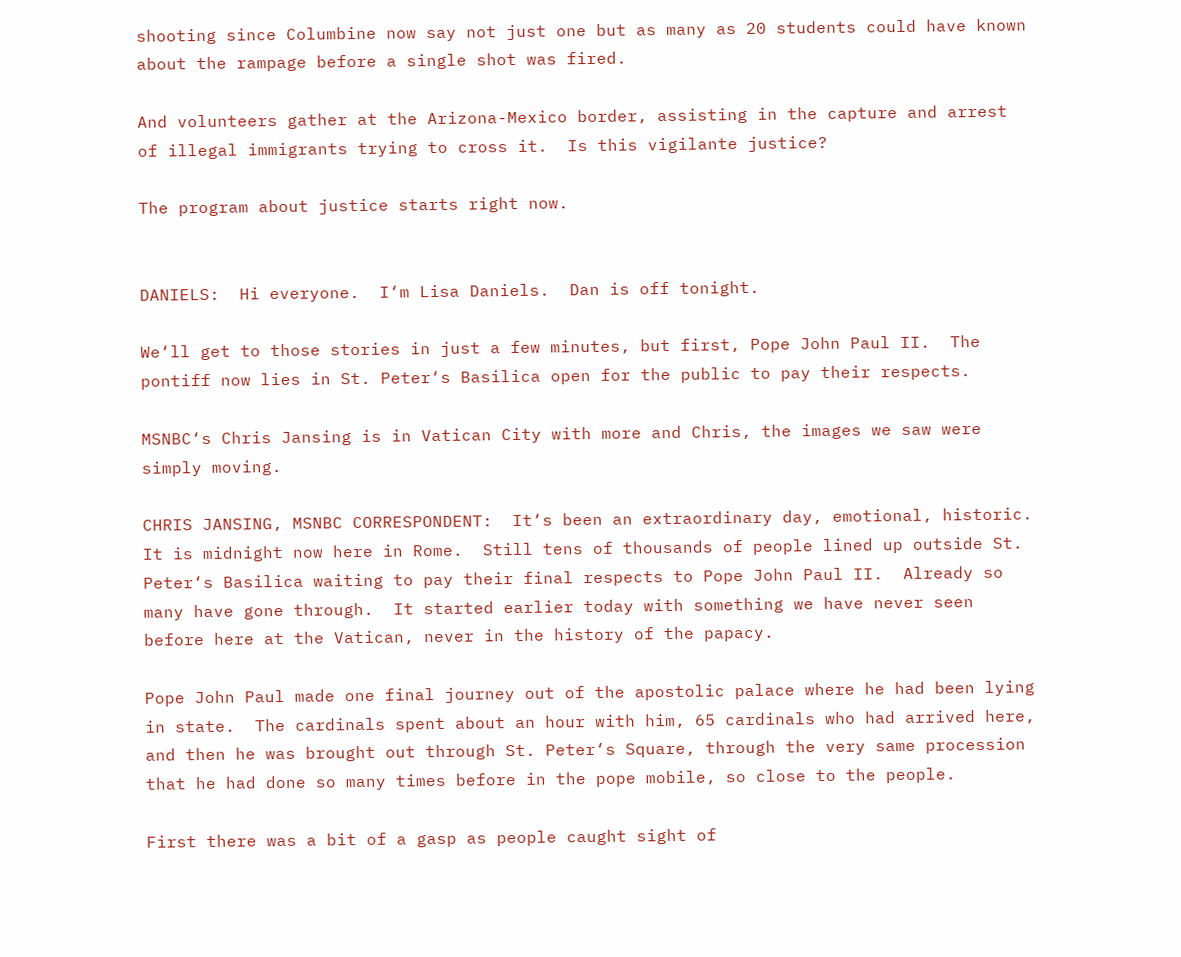shooting since Columbine now say not just one but as many as 20 students could have known about the rampage before a single shot was fired.

And volunteers gather at the Arizona-Mexico border, assisting in the capture and arrest of illegal immigrants trying to cross it.  Is this vigilante justice?

The program about justice starts right now.


DANIELS:  Hi everyone.  I‘m Lisa Daniels.  Dan is off tonight.

We‘ll get to those stories in just a few minutes, but first, Pope John Paul II.  The pontiff now lies in St. Peter‘s Basilica open for the public to pay their respects.

MSNBC‘s Chris Jansing is in Vatican City with more and Chris, the images we saw were simply moving.

CHRIS JANSING, MSNBC CORRESPONDENT:  It‘s been an extraordinary day, emotional, historic.  It is midnight now here in Rome.  Still tens of thousands of people lined up outside St. Peter‘s Basilica waiting to pay their final respects to Pope John Paul II.  Already so many have gone through.  It started earlier today with something we have never seen before here at the Vatican, never in the history of the papacy.

Pope John Paul made one final journey out of the apostolic palace where he had been lying in state.  The cardinals spent about an hour with him, 65 cardinals who had arrived here, and then he was brought out through St. Peter‘s Square, through the very same procession that he had done so many times before in the pope mobile, so close to the people.

First there was a bit of a gasp as people caught sight of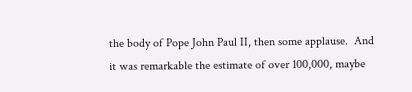the body of Pope John Paul II, then some applause.  And it was remarkable the estimate of over 100,000, maybe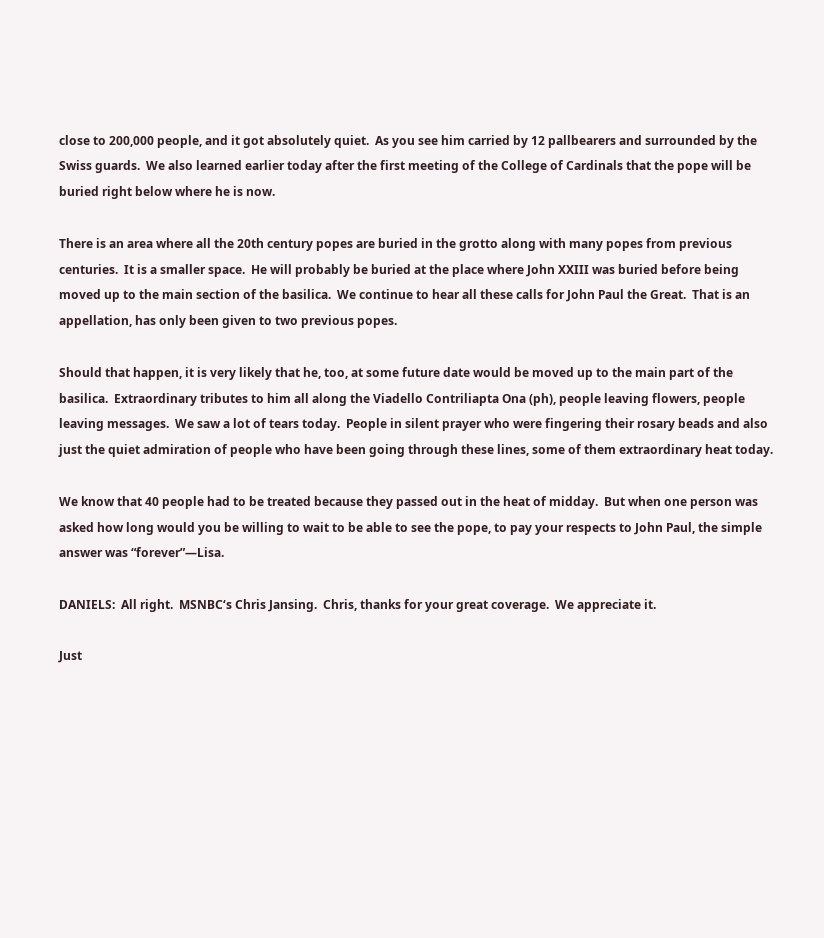close to 200,000 people, and it got absolutely quiet.  As you see him carried by 12 pallbearers and surrounded by the Swiss guards.  We also learned earlier today after the first meeting of the College of Cardinals that the pope will be buried right below where he is now.

There is an area where all the 20th century popes are buried in the grotto along with many popes from previous centuries.  It is a smaller space.  He will probably be buried at the place where John XXIII was buried before being moved up to the main section of the basilica.  We continue to hear all these calls for John Paul the Great.  That is an appellation, has only been given to two previous popes.

Should that happen, it is very likely that he, too, at some future date would be moved up to the main part of the basilica.  Extraordinary tributes to him all along the Viadello Contriliapta Ona (ph), people leaving flowers, people leaving messages.  We saw a lot of tears today.  People in silent prayer who were fingering their rosary beads and also just the quiet admiration of people who have been going through these lines, some of them extraordinary heat today.

We know that 40 people had to be treated because they passed out in the heat of midday.  But when one person was asked how long would you be willing to wait to be able to see the pope, to pay your respects to John Paul, the simple answer was “forever”—Lisa.

DANIELS:  All right.  MSNBC‘s Chris Jansing.  Chris, thanks for your great coverage.  We appreciate it.

Just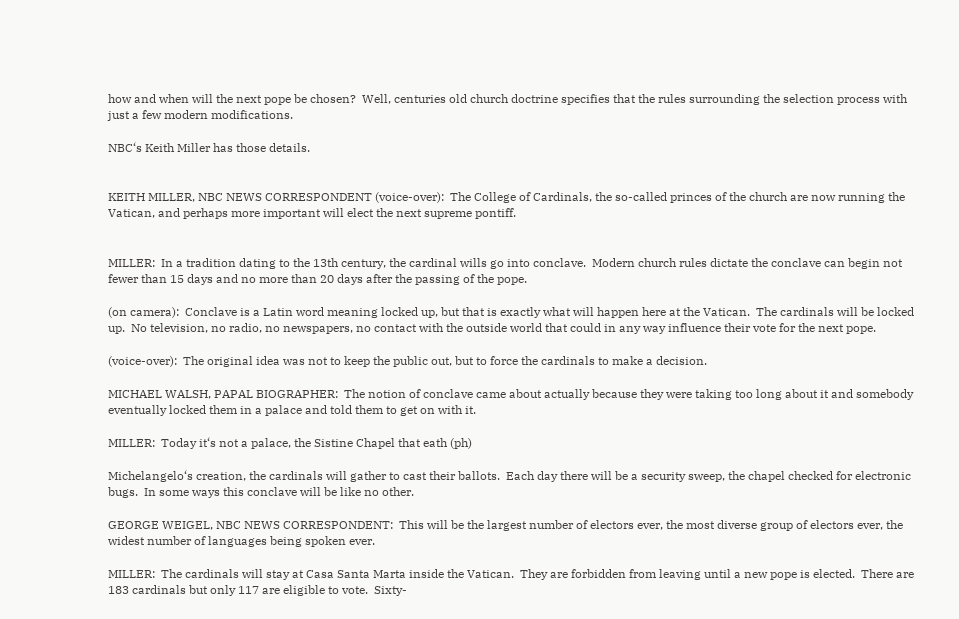how and when will the next pope be chosen?  Well, centuries old church doctrine specifies that the rules surrounding the selection process with just a few modern modifications.

NBC‘s Keith Miller has those details.


KEITH MILLER, NBC NEWS CORRESPONDENT (voice-over):  The College of Cardinals, the so-called princes of the church are now running the Vatican, and perhaps more important will elect the next supreme pontiff.


MILLER:  In a tradition dating to the 13th century, the cardinal wills go into conclave.  Modern church rules dictate the conclave can begin not fewer than 15 days and no more than 20 days after the passing of the pope.

(on camera):  Conclave is a Latin word meaning locked up, but that is exactly what will happen here at the Vatican.  The cardinals will be locked up.  No television, no radio, no newspapers, no contact with the outside world that could in any way influence their vote for the next pope.

(voice-over):  The original idea was not to keep the public out, but to force the cardinals to make a decision.

MICHAEL WALSH, PAPAL BIOGRAPHER:  The notion of conclave came about actually because they were taking too long about it and somebody eventually locked them in a palace and told them to get on with it.

MILLER:  Today it‘s not a palace, the Sistine Chapel that eath (ph)

Michelangelo‘s creation, the cardinals will gather to cast their ballots.  Each day there will be a security sweep, the chapel checked for electronic bugs.  In some ways this conclave will be like no other.

GEORGE WEIGEL, NBC NEWS CORRESPONDENT:  This will be the largest number of electors ever, the most diverse group of electors ever, the widest number of languages being spoken ever.

MILLER:  The cardinals will stay at Casa Santa Marta inside the Vatican.  They are forbidden from leaving until a new pope is elected.  There are 183 cardinals but only 117 are eligible to vote.  Sixty-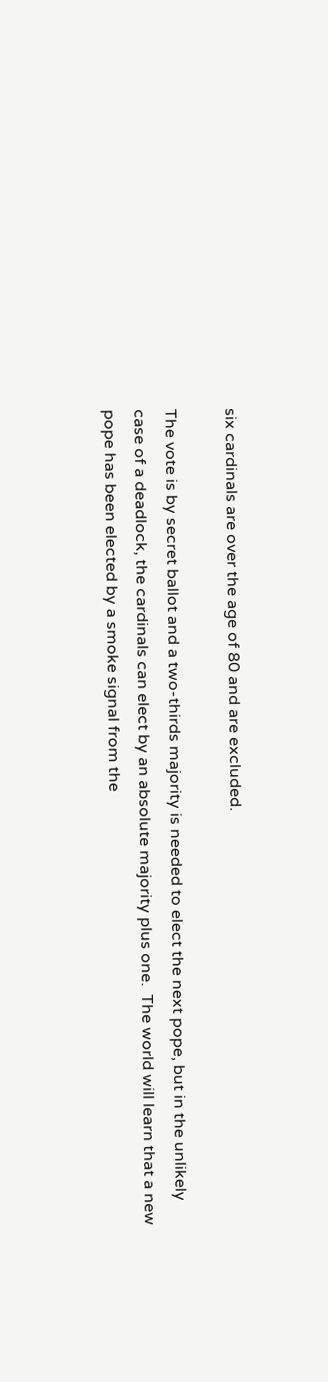six cardinals are over the age of 80 and are excluded.

The vote is by secret ballot and a two-thirds majority is needed to elect the next pope, but in the unlikely case of a deadlock, the cardinals can elect by an absolute majority plus one.  The world will learn that a new pope has been elected by a smoke signal from the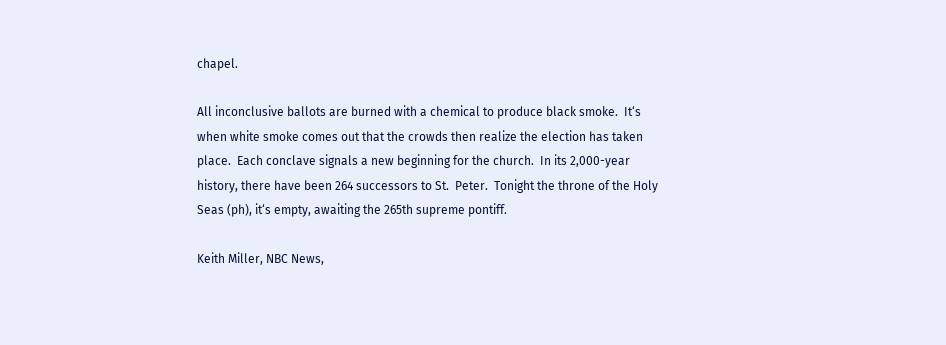chapel.

All inconclusive ballots are burned with a chemical to produce black smoke.  It‘s when white smoke comes out that the crowds then realize the election has taken place.  Each conclave signals a new beginning for the church.  In its 2,000-year history, there have been 264 successors to St.  Peter.  Tonight the throne of the Holy Seas (ph), it‘s empty, awaiting the 265th supreme pontiff.

Keith Miller, NBC News,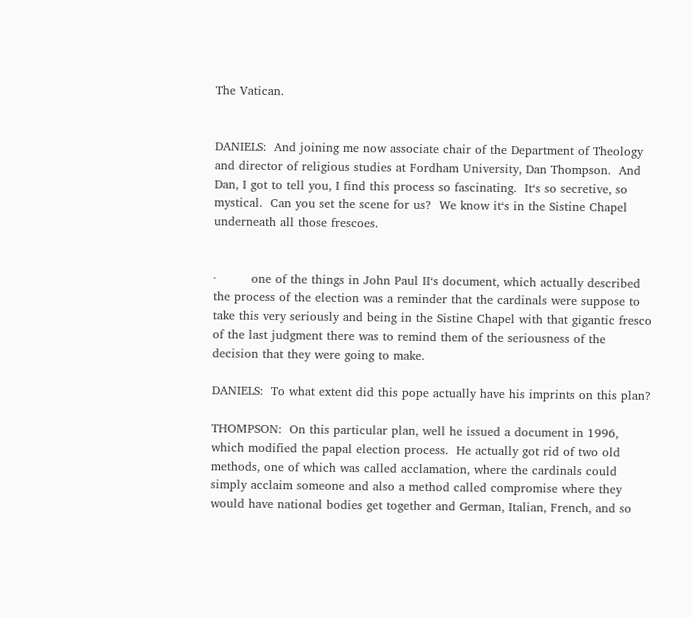The Vatican.


DANIELS:  And joining me now associate chair of the Department of Theology and director of religious studies at Fordham University, Dan Thompson.  And Dan, I got to tell you, I find this process so fascinating.  It‘s so secretive, so mystical.  Can you set the scene for us?  We know it‘s in the Sistine Chapel underneath all those frescoes.


·         one of the things in John Paul II‘s document, which actually described the process of the election was a reminder that the cardinals were suppose to take this very seriously and being in the Sistine Chapel with that gigantic fresco of the last judgment there was to remind them of the seriousness of the decision that they were going to make.

DANIELS:  To what extent did this pope actually have his imprints on this plan?

THOMPSON:  On this particular plan, well he issued a document in 1996, which modified the papal election process.  He actually got rid of two old methods, one of which was called acclamation, where the cardinals could simply acclaim someone and also a method called compromise where they would have national bodies get together and German, Italian, French, and so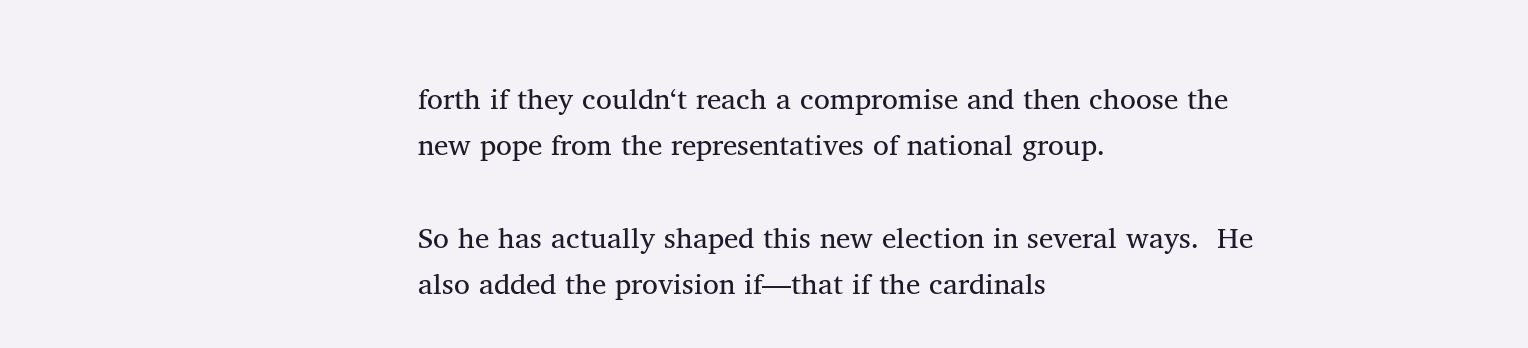forth if they couldn‘t reach a compromise and then choose the new pope from the representatives of national group.

So he has actually shaped this new election in several ways.  He also added the provision if—that if the cardinals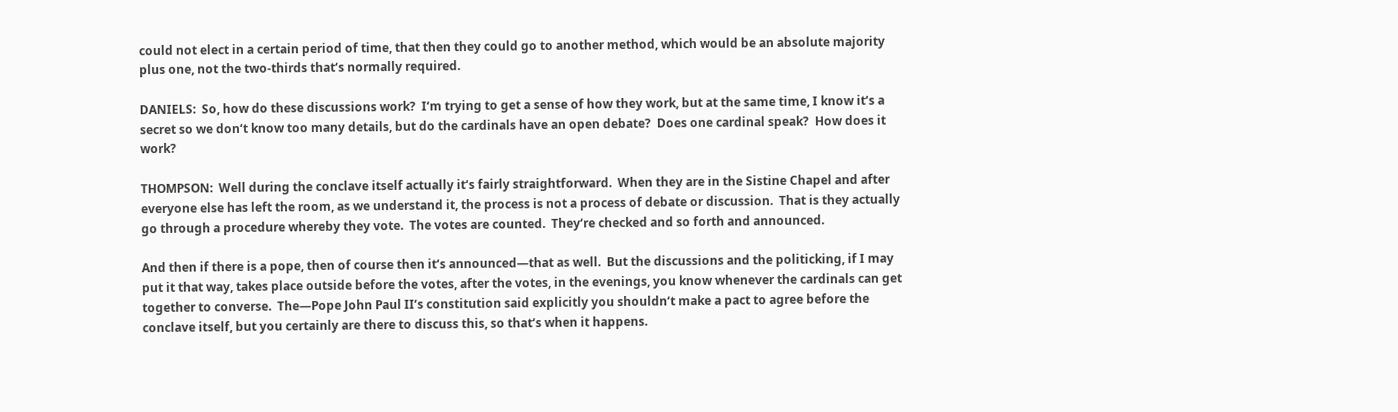could not elect in a certain period of time, that then they could go to another method, which would be an absolute majority plus one, not the two-thirds that‘s normally required.

DANIELS:  So, how do these discussions work?  I‘m trying to get a sense of how they work, but at the same time, I know it‘s a secret so we don‘t know too many details, but do the cardinals have an open debate?  Does one cardinal speak?  How does it work?

THOMPSON:  Well during the conclave itself actually it‘s fairly straightforward.  When they are in the Sistine Chapel and after everyone else has left the room, as we understand it, the process is not a process of debate or discussion.  That is they actually go through a procedure whereby they vote.  The votes are counted.  They‘re checked and so forth and announced.

And then if there is a pope, then of course then it‘s announced—that as well.  But the discussions and the politicking, if I may put it that way, takes place outside before the votes, after the votes, in the evenings, you know whenever the cardinals can get together to converse.  The—Pope John Paul II‘s constitution said explicitly you shouldn‘t make a pact to agree before the conclave itself, but you certainly are there to discuss this, so that‘s when it happens.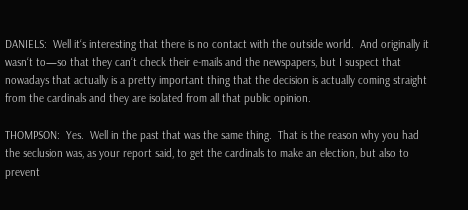DANIELS:  Well it‘s interesting that there is no contact with the outside world.  And originally it wasn‘t to—so that they can‘t check their e-mails and the newspapers, but I suspect that nowadays that actually is a pretty important thing that the decision is actually coming straight from the cardinals and they are isolated from all that public opinion.

THOMPSON:  Yes.  Well in the past that was the same thing.  That is the reason why you had the seclusion was, as your report said, to get the cardinals to make an election, but also to prevent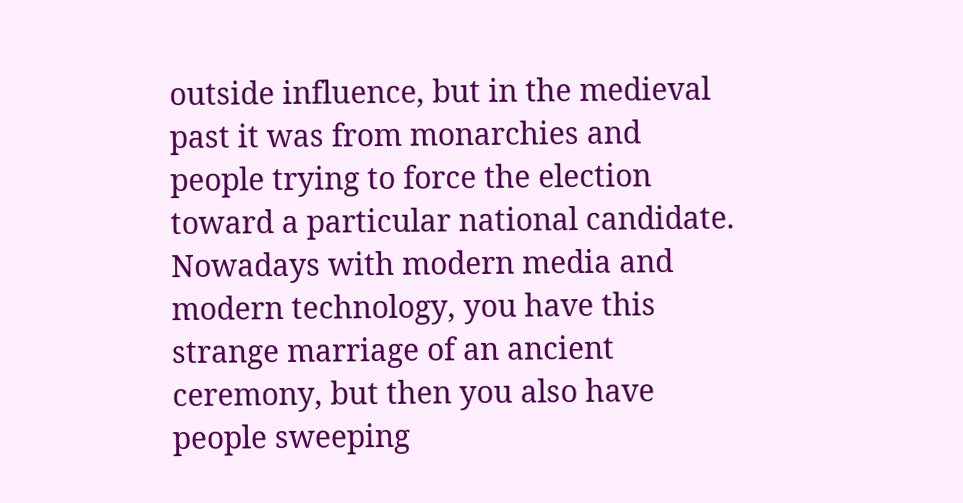outside influence, but in the medieval past it was from monarchies and people trying to force the election toward a particular national candidate.  Nowadays with modern media and modern technology, you have this strange marriage of an ancient ceremony, but then you also have people sweeping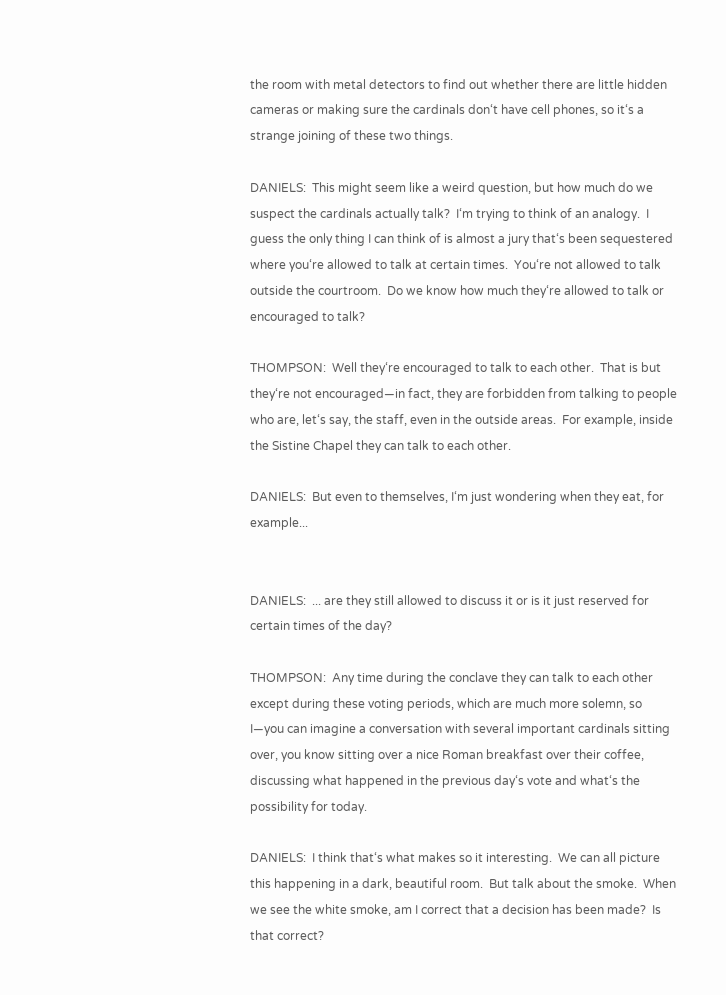the room with metal detectors to find out whether there are little hidden cameras or making sure the cardinals don‘t have cell phones, so it‘s a strange joining of these two things.

DANIELS:  This might seem like a weird question, but how much do we suspect the cardinals actually talk?  I‘m trying to think of an analogy.  I guess the only thing I can think of is almost a jury that‘s been sequestered where you‘re allowed to talk at certain times.  You‘re not allowed to talk outside the courtroom.  Do we know how much they‘re allowed to talk or encouraged to talk?

THOMPSON:  Well they‘re encouraged to talk to each other.  That is but they‘re not encouraged—in fact, they are forbidden from talking to people who are, let‘s say, the staff, even in the outside areas.  For example, inside the Sistine Chapel they can talk to each other.

DANIELS:  But even to themselves, I‘m just wondering when they eat, for example...


DANIELS:  ... are they still allowed to discuss it or is it just reserved for certain times of the day?

THOMPSON:  Any time during the conclave they can talk to each other except during these voting periods, which are much more solemn, so I—you can imagine a conversation with several important cardinals sitting over, you know sitting over a nice Roman breakfast over their coffee, discussing what happened in the previous day‘s vote and what‘s the possibility for today.

DANIELS:  I think that‘s what makes so it interesting.  We can all picture this happening in a dark, beautiful room.  But talk about the smoke.  When we see the white smoke, am I correct that a decision has been made?  Is that correct?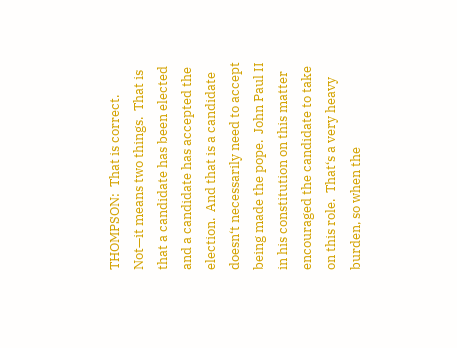THOMPSON:  That is correct.  Not—it means two things.  That is that a candidate has been elected and a candidate has accepted the election.  And that is a candidate doesn‘t necessarily need to accept being made the pope.  John Paul II in his constitution on this matter encouraged the candidate to take on this role.  That‘s a very heavy burden, so when the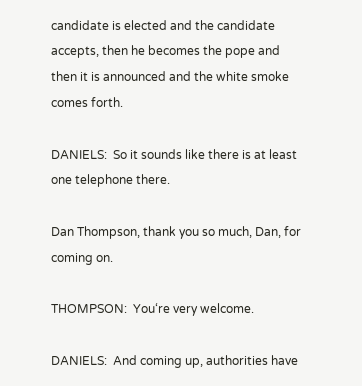candidate is elected and the candidate accepts, then he becomes the pope and then it is announced and the white smoke comes forth.

DANIELS:  So it sounds like there is at least one telephone there.

Dan Thompson, thank you so much, Dan, for coming on.

THOMPSON:  You‘re very welcome.

DANIELS:  And coming up, authorities have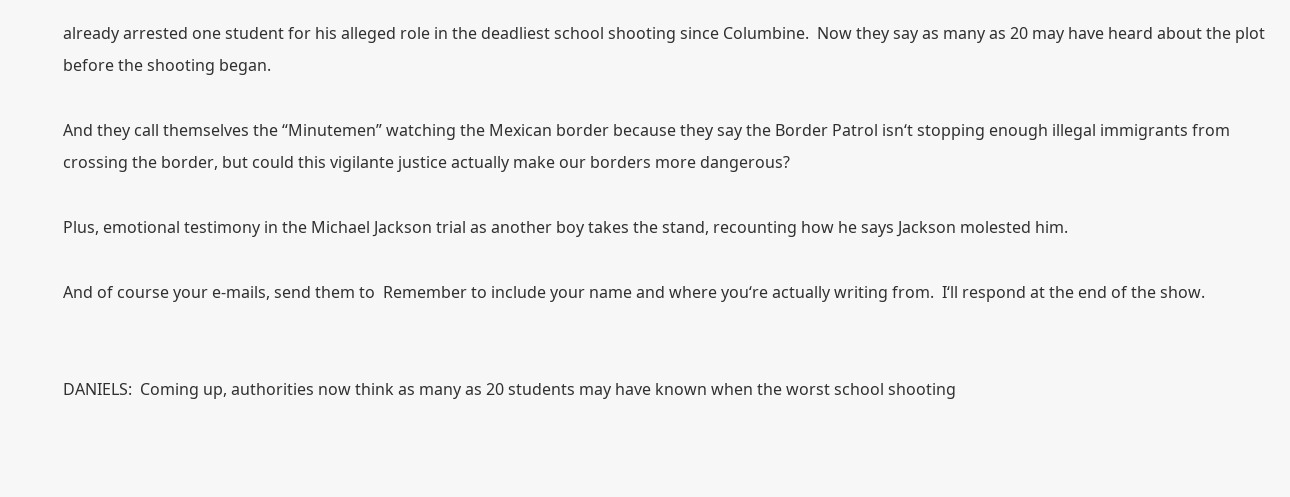already arrested one student for his alleged role in the deadliest school shooting since Columbine.  Now they say as many as 20 may have heard about the plot before the shooting began.

And they call themselves the “Minutemen” watching the Mexican border because they say the Border Patrol isn‘t stopping enough illegal immigrants from crossing the border, but could this vigilante justice actually make our borders more dangerous?

Plus, emotional testimony in the Michael Jackson trial as another boy takes the stand, recounting how he says Jackson molested him.

And of course your e-mails, send them to  Remember to include your name and where you‘re actually writing from.  I‘ll respond at the end of the show.


DANIELS:  Coming up, authorities now think as many as 20 students may have known when the worst school shooting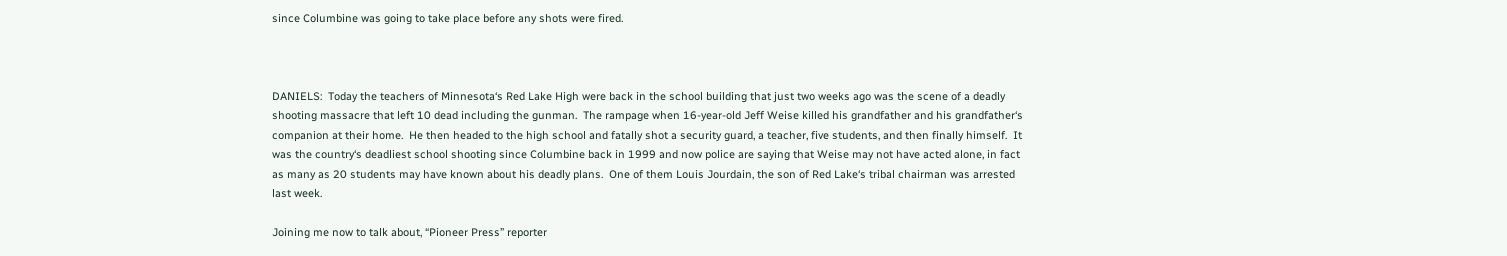since Columbine was going to take place before any shots were fired.



DANIELS:  Today the teachers of Minnesota‘s Red Lake High were back in the school building that just two weeks ago was the scene of a deadly shooting massacre that left 10 dead including the gunman.  The rampage when 16-year-old Jeff Weise killed his grandfather and his grandfather‘s companion at their home.  He then headed to the high school and fatally shot a security guard, a teacher, five students, and then finally himself.  It was the country‘s deadliest school shooting since Columbine back in 1999 and now police are saying that Weise may not have acted alone, in fact as many as 20 students may have known about his deadly plans.  One of them Louis Jourdain, the son of Red Lake‘s tribal chairman was arrested last week.

Joining me now to talk about, “Pioneer Press” reporter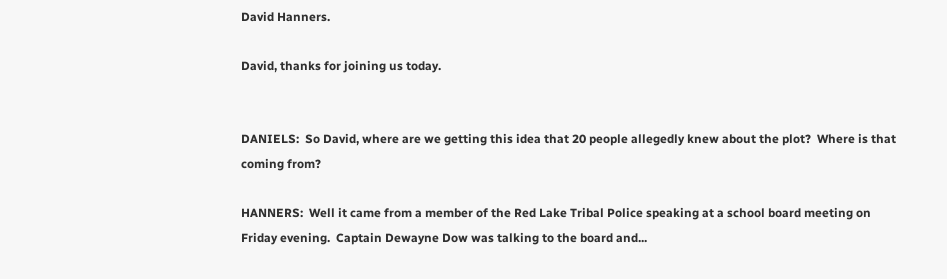David Hanners.

David, thanks for joining us today.


DANIELS:  So David, where are we getting this idea that 20 people allegedly knew about the plot?  Where is that coming from?

HANNERS:  Well it came from a member of the Red Lake Tribal Police speaking at a school board meeting on Friday evening.  Captain Dewayne Dow was talking to the board and...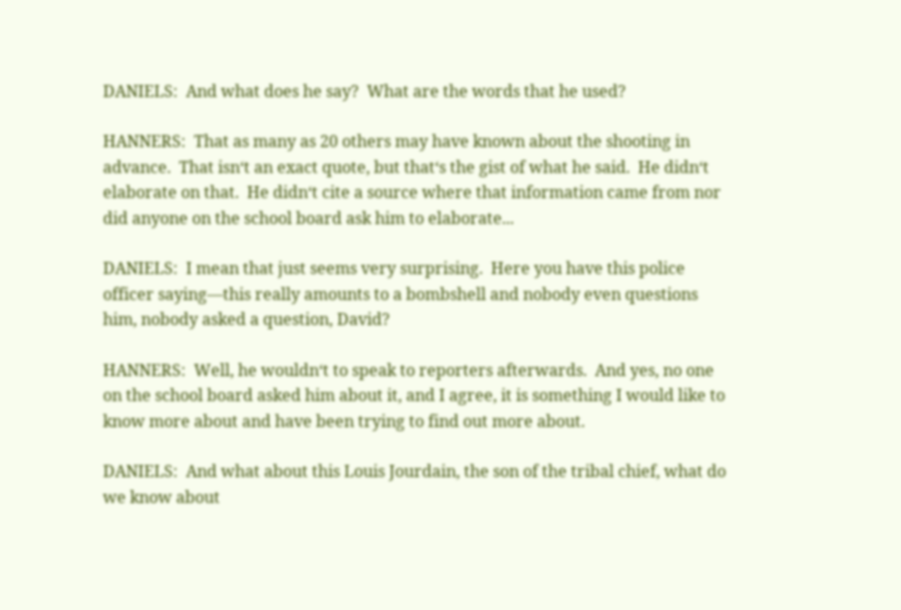DANIELS:  And what does he say?  What are the words that he used?

HANNERS:  That as many as 20 others may have known about the shooting in advance.  That isn‘t an exact quote, but that‘s the gist of what he said.  He didn‘t elaborate on that.  He didn‘t cite a source where that information came from nor did anyone on the school board ask him to elaborate...

DANIELS:  I mean that just seems very surprising.  Here you have this police officer saying—this really amounts to a bombshell and nobody even questions him, nobody asked a question, David?

HANNERS:  Well, he wouldn‘t to speak to reporters afterwards.  And yes, no one on the school board asked him about it, and I agree, it is something I would like to know more about and have been trying to find out more about.

DANIELS:  And what about this Louis Jourdain, the son of the tribal chief, what do we know about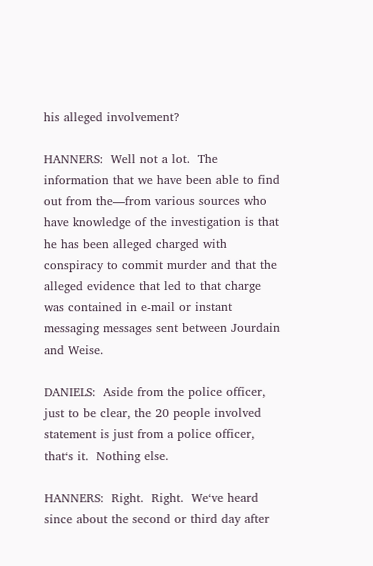his alleged involvement?

HANNERS:  Well not a lot.  The information that we have been able to find out from the—from various sources who have knowledge of the investigation is that he has been alleged charged with conspiracy to commit murder and that the alleged evidence that led to that charge was contained in e-mail or instant messaging messages sent between Jourdain and Weise.

DANIELS:  Aside from the police officer, just to be clear, the 20 people involved statement is just from a police officer, that‘s it.  Nothing else.

HANNERS:  Right.  Right.  We‘ve heard since about the second or third day after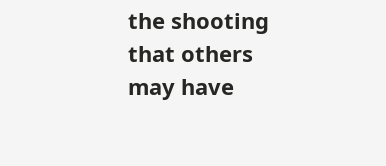the shooting that others may have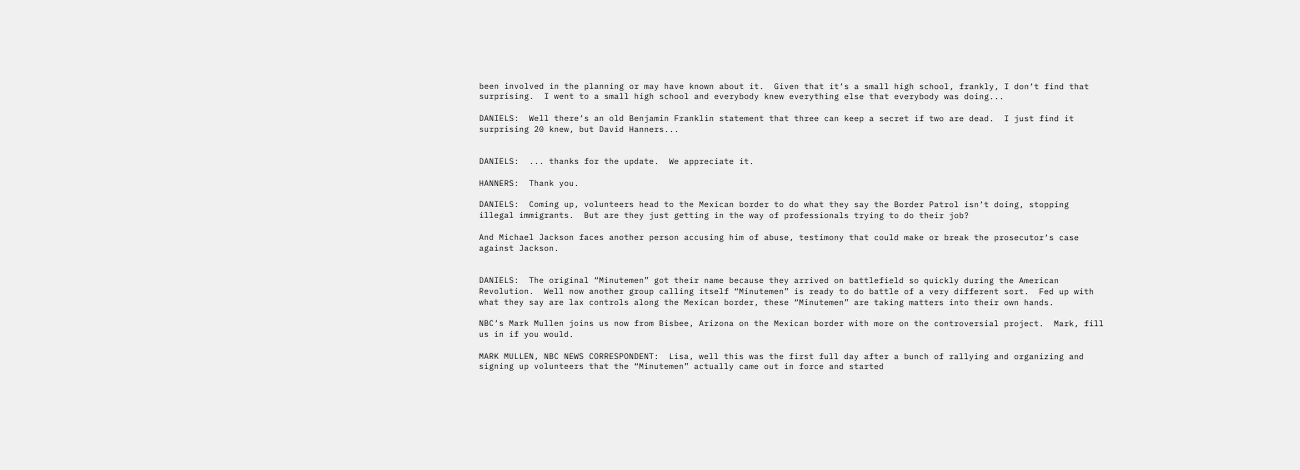been involved in the planning or may have known about it.  Given that it‘s a small high school, frankly, I don‘t find that surprising.  I went to a small high school and everybody knew everything else that everybody was doing...

DANIELS:  Well there‘s an old Benjamin Franklin statement that three can keep a secret if two are dead.  I just find it surprising 20 knew, but David Hanners...


DANIELS:  ... thanks for the update.  We appreciate it.

HANNERS:  Thank you.

DANIELS:  Coming up, volunteers head to the Mexican border to do what they say the Border Patrol isn‘t doing, stopping illegal immigrants.  But are they just getting in the way of professionals trying to do their job?

And Michael Jackson faces another person accusing him of abuse, testimony that could make or break the prosecutor‘s case against Jackson.


DANIELS:  The original “Minutemen” got their name because they arrived on battlefield so quickly during the American Revolution.  Well now another group calling itself “Minutemen” is ready to do battle of a very different sort.  Fed up with what they say are lax controls along the Mexican border, these “Minutemen” are taking matters into their own hands.

NBC‘s Mark Mullen joins us now from Bisbee, Arizona on the Mexican border with more on the controversial project.  Mark, fill us in if you would.

MARK MULLEN, NBC NEWS CORRESPONDENT:  Lisa, well this was the first full day after a bunch of rallying and organizing and signing up volunteers that the “Minutemen” actually came out in force and started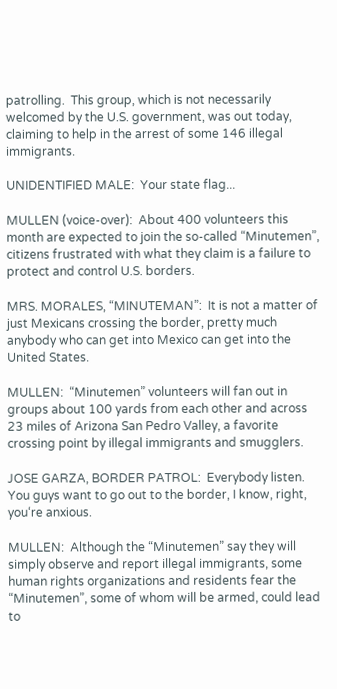patrolling.  This group, which is not necessarily welcomed by the U.S. government, was out today, claiming to help in the arrest of some 146 illegal immigrants.

UNIDENTIFIED MALE:  Your state flag...

MULLEN (voice-over):  About 400 volunteers this month are expected to join the so-called “Minutemen”, citizens frustrated with what they claim is a failure to protect and control U.S. borders.

MRS. MORALES, “MINUTEMAN”:  It is not a matter of just Mexicans crossing the border, pretty much anybody who can get into Mexico can get into the United States.

MULLEN:  “Minutemen” volunteers will fan out in groups about 100 yards from each other and across 23 miles of Arizona San Pedro Valley, a favorite crossing point by illegal immigrants and smugglers.

JOSE GARZA, BORDER PATROL:  Everybody listen.  You guys want to go out to the border, I know, right, you‘re anxious.

MULLEN:  Although the “Minutemen” say they will simply observe and report illegal immigrants, some human rights organizations and residents fear the “Minutemen”, some of whom will be armed, could lead to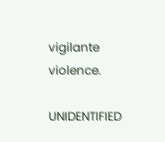vigilante violence.

UNIDENTIFIED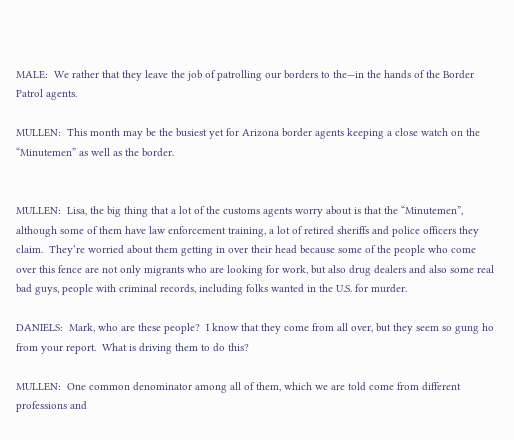MALE:  We rather that they leave the job of patrolling our borders to the—in the hands of the Border Patrol agents.

MULLEN:  This month may be the busiest yet for Arizona border agents keeping a close watch on the “Minutemen” as well as the border.


MULLEN:  Lisa, the big thing that a lot of the customs agents worry about is that the “Minutemen”, although some of them have law enforcement training, a lot of retired sheriffs and police officers they claim.  They‘re worried about them getting in over their head because some of the people who come over this fence are not only migrants who are looking for work, but also drug dealers and also some real bad guys, people with criminal records, including folks wanted in the U.S. for murder.

DANIELS:  Mark, who are these people?  I know that they come from all over, but they seem so gung ho from your report.  What is driving them to do this?

MULLEN:  One common denominator among all of them, which we are told come from different professions and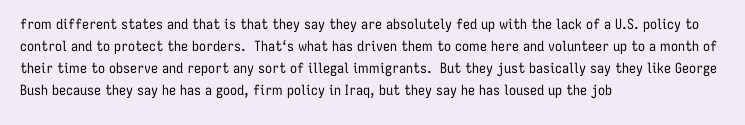from different states and that is that they say they are absolutely fed up with the lack of a U.S. policy to control and to protect the borders.  That‘s what has driven them to come here and volunteer up to a month of their time to observe and report any sort of illegal immigrants.  But they just basically say they like George Bush because they say he has a good, firm policy in Iraq, but they say he has loused up the job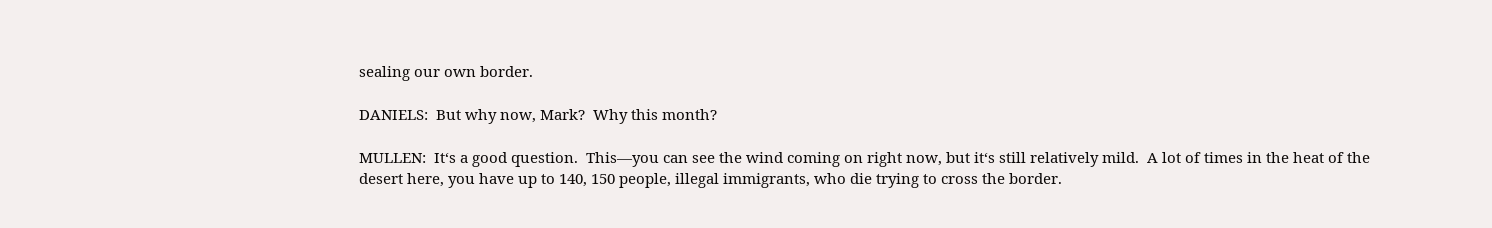sealing our own border.

DANIELS:  But why now, Mark?  Why this month?

MULLEN:  It‘s a good question.  This—you can see the wind coming on right now, but it‘s still relatively mild.  A lot of times in the heat of the desert here, you have up to 140, 150 people, illegal immigrants, who die trying to cross the border.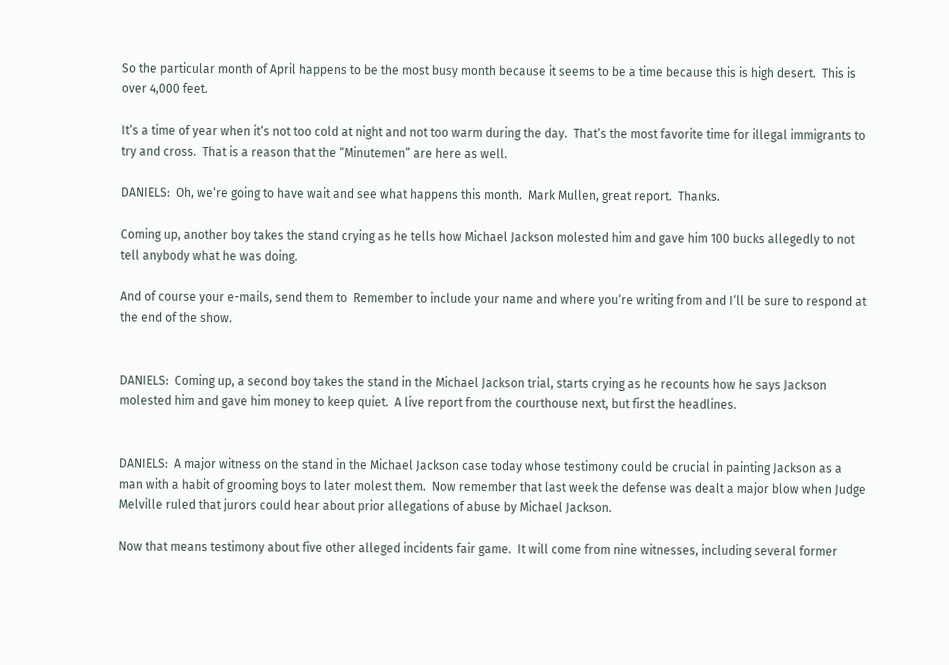So the particular month of April happens to be the most busy month because it seems to be a time because this is high desert.  This is over 4,000 feet.

It‘s a time of year when it‘s not too cold at night and not too warm during the day.  That‘s the most favorite time for illegal immigrants to try and cross.  That is a reason that the “Minutemen” are here as well.

DANIELS:  Oh, we‘re going to have wait and see what happens this month.  Mark Mullen, great report.  Thanks.

Coming up, another boy takes the stand crying as he tells how Michael Jackson molested him and gave him 100 bucks allegedly to not tell anybody what he was doing.

And of course your e-mails, send them to  Remember to include your name and where you‘re writing from and I‘ll be sure to respond at the end of the show.


DANIELS:  Coming up, a second boy takes the stand in the Michael Jackson trial, starts crying as he recounts how he says Jackson molested him and gave him money to keep quiet.  A live report from the courthouse next, but first the headlines.


DANIELS:  A major witness on the stand in the Michael Jackson case today whose testimony could be crucial in painting Jackson as a man with a habit of grooming boys to later molest them.  Now remember that last week the defense was dealt a major blow when Judge Melville ruled that jurors could hear about prior allegations of abuse by Michael Jackson.

Now that means testimony about five other alleged incidents fair game.  It will come from nine witnesses, including several former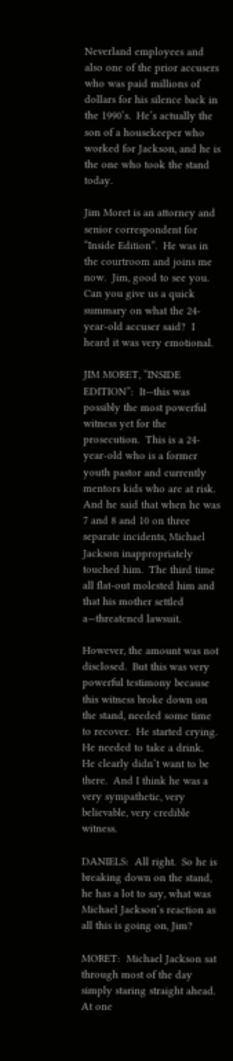Neverland employees and also one of the prior accusers who was paid millions of dollars for his silence back in the 1990‘s.  He‘s actually the son of a housekeeper who worked for Jackson, and he is the one who took the stand today.

Jim Moret is an attorney and senior correspondent for “Inside Edition”.  He was in the courtroom and joins me now.  Jim, good to see you.  Can you give us a quick summary on what the 24-year-old accuser said?  I heard it was very emotional.

JIM MORET, “INSIDE EDITION”:  It—this was possibly the most powerful witness yet for the prosecution.  This is a 24-year-old who is a former youth pastor and currently mentors kids who are at risk.  And he said that when he was 7 and 8 and 10 on three separate incidents, Michael Jackson inappropriately touched him.  The third time all flat-out molested him and that his mother settled a—threatened lawsuit.

However, the amount was not disclosed.  But this was very powerful testimony because this witness broke down on the stand, needed some time to recover.  He started crying.  He needed to take a drink.  He clearly didn‘t want to be there.  And I think he was a very sympathetic, very believable, very credible witness.

DANIELS:  All right.  So he is breaking down on the stand, he has a lot to say, what was Michael Jackson‘s reaction as all this is going on, Jim?

MORET:  Michael Jackson sat through most of the day simply staring straight ahead.  At one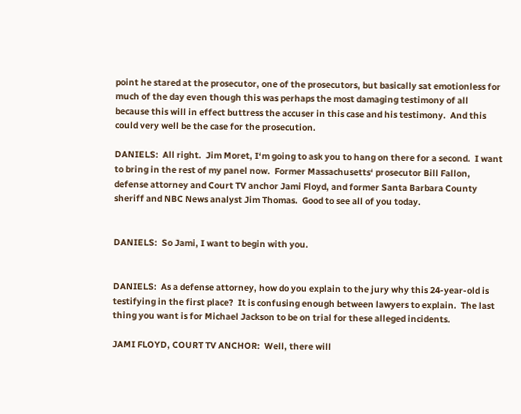point he stared at the prosecutor, one of the prosecutors, but basically sat emotionless for much of the day even though this was perhaps the most damaging testimony of all because this will in effect buttress the accuser in this case and his testimony.  And this could very well be the case for the prosecution.

DANIELS:  All right.  Jim Moret, I‘m going to ask you to hang on there for a second.  I want to bring in the rest of my panel now.  Former Massachusetts‘ prosecutor Bill Fallon, defense attorney and Court TV anchor Jami Floyd, and former Santa Barbara County sheriff and NBC News analyst Jim Thomas.  Good to see all of you today.


DANIELS:  So Jami, I want to begin with you.


DANIELS:  As a defense attorney, how do you explain to the jury why this 24-year-old is testifying in the first place?  It is confusing enough between lawyers to explain.  The last thing you want is for Michael Jackson to be on trial for these alleged incidents.

JAMI FLOYD, COURT TV ANCHOR:  Well, there will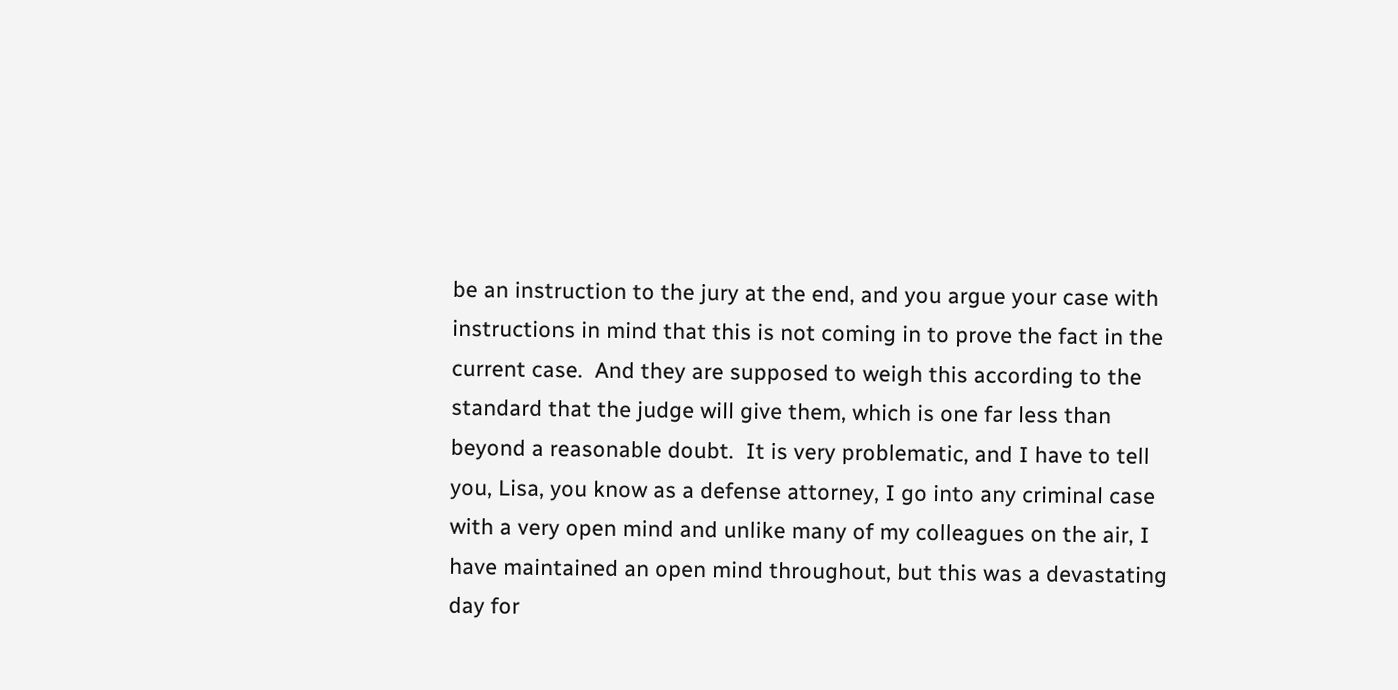be an instruction to the jury at the end, and you argue your case with instructions in mind that this is not coming in to prove the fact in the current case.  And they are supposed to weigh this according to the standard that the judge will give them, which is one far less than beyond a reasonable doubt.  It is very problematic, and I have to tell you, Lisa, you know as a defense attorney, I go into any criminal case with a very open mind and unlike many of my colleagues on the air, I have maintained an open mind throughout, but this was a devastating day for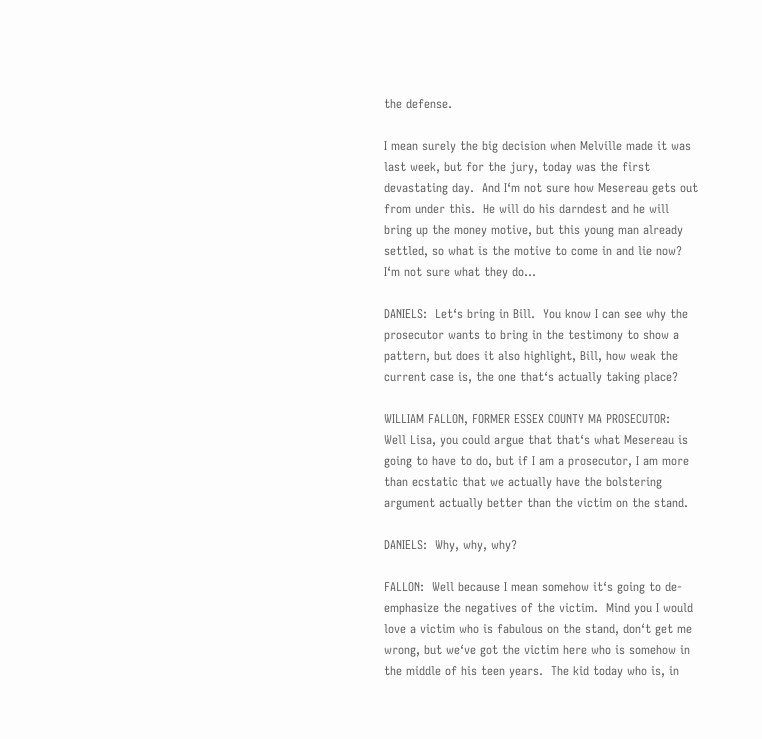the defense.

I mean surely the big decision when Melville made it was last week, but for the jury, today was the first devastating day.  And I‘m not sure how Mesereau gets out from under this.  He will do his darndest and he will bring up the money motive, but this young man already settled, so what is the motive to come in and lie now?  I‘m not sure what they do...

DANIELS:  Let‘s bring in Bill.  You know I can see why the prosecutor wants to bring in the testimony to show a pattern, but does it also highlight, Bill, how weak the current case is, the one that‘s actually taking place?

WILLIAM FALLON, FORMER ESSEX COUNTY MA PROSECUTOR:   Well Lisa, you could argue that that‘s what Mesereau is going to have to do, but if I am a prosecutor, I am more than ecstatic that we actually have the bolstering argument actually better than the victim on the stand.

DANIELS:  Why, why, why?

FALLON:  Well because I mean somehow it‘s going to de-emphasize the negatives of the victim.  Mind you I would love a victim who is fabulous on the stand, don‘t get me wrong, but we‘ve got the victim here who is somehow in the middle of his teen years.  The kid today who is, in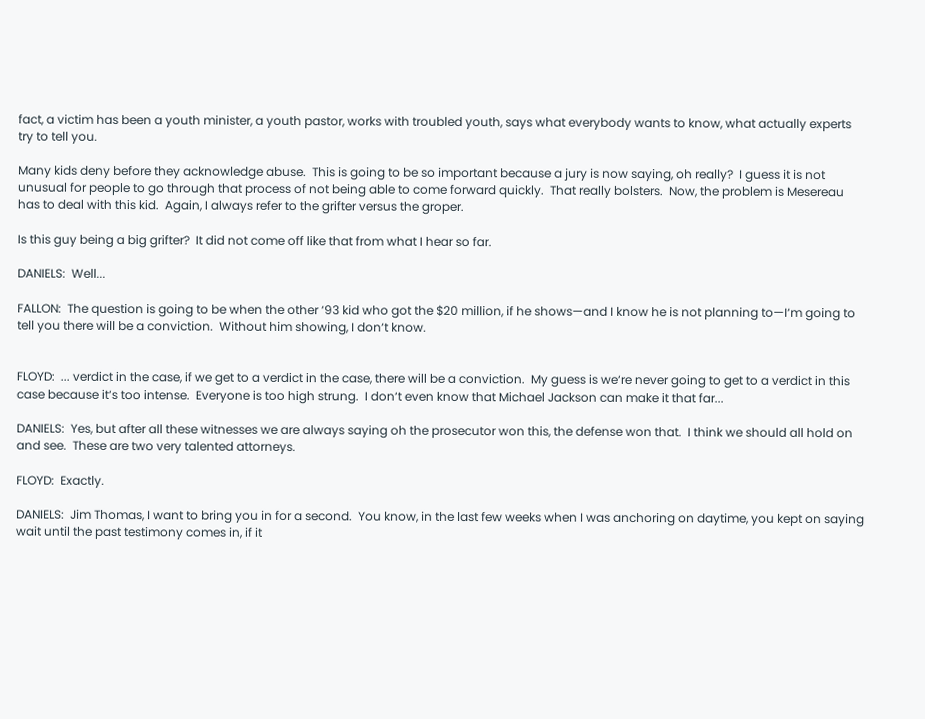fact, a victim has been a youth minister, a youth pastor, works with troubled youth, says what everybody wants to know, what actually experts try to tell you.

Many kids deny before they acknowledge abuse.  This is going to be so important because a jury is now saying, oh really?  I guess it is not unusual for people to go through that process of not being able to come forward quickly.  That really bolsters.  Now, the problem is Mesereau has to deal with this kid.  Again, I always refer to the grifter versus the groper.

Is this guy being a big grifter?  It did not come off like that from what I hear so far.

DANIELS:  Well...

FALLON:  The question is going to be when the other ‘93 kid who got the $20 million, if he shows—and I know he is not planning to—I‘m going to tell you there will be a conviction.  Without him showing, I don‘t know.


FLOYD:  ... verdict in the case, if we get to a verdict in the case, there will be a conviction.  My guess is we‘re never going to get to a verdict in this case because it‘s too intense.  Everyone is too high strung.  I don‘t even know that Michael Jackson can make it that far...

DANIELS:  Yes, but after all these witnesses we are always saying oh the prosecutor won this, the defense won that.  I think we should all hold on and see.  These are two very talented attorneys.

FLOYD:  Exactly.

DANIELS:  Jim Thomas, I want to bring you in for a second.  You know, in the last few weeks when I was anchoring on daytime, you kept on saying wait until the past testimony comes in, if it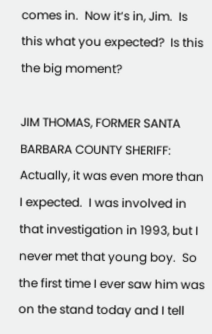comes in.  Now it‘s in, Jim.  Is this what you expected?  Is this the big moment?

JIM THOMAS, FORMER SANTA BARBARA COUNTY SHERIFF:    Actually, it was even more than I expected.  I was involved in that investigation in 1993, but I never met that young boy.  So the first time I ever saw him was on the stand today and I tell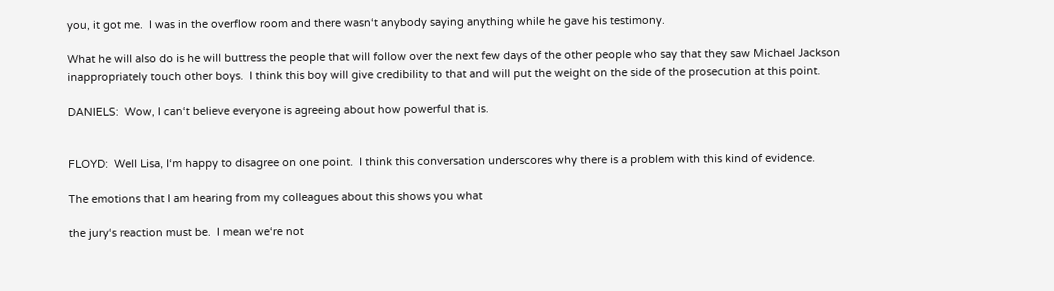you, it got me.  I was in the overflow room and there wasn‘t anybody saying anything while he gave his testimony.

What he will also do is he will buttress the people that will follow over the next few days of the other people who say that they saw Michael Jackson inappropriately touch other boys.  I think this boy will give credibility to that and will put the weight on the side of the prosecution at this point.

DANIELS:  Wow, I can‘t believe everyone is agreeing about how powerful that is.


FLOYD:  Well Lisa, I‘m happy to disagree on one point.  I think this conversation underscores why there is a problem with this kind of evidence.

The emotions that I am hearing from my colleagues about this shows you what

the jury‘s reaction must be.  I mean we‘re not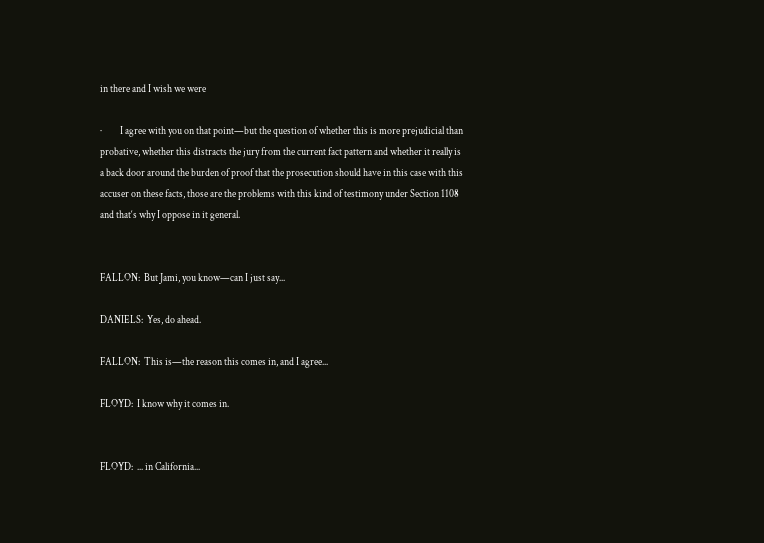in there and I wish we were

·         I agree with you on that point—but the question of whether this is more prejudicial than probative, whether this distracts the jury from the current fact pattern and whether it really is a back door around the burden of proof that the prosecution should have in this case with this accuser on these facts, those are the problems with this kind of testimony under Section 1108 and that‘s why I oppose in it general.


FALLON:  But Jami, you know—can I just say...

DANIELS:  Yes, do ahead.

FALLON:  This is—the reason this comes in, and I agree...

FLOYD:  I know why it comes in.


FLOYD:  ... in California...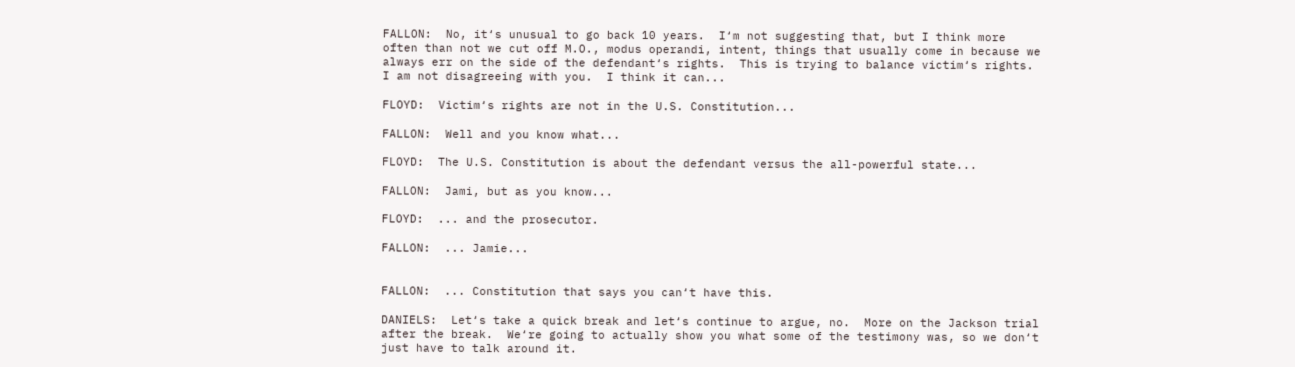FALLON:  No, it‘s unusual to go back 10 years.  I‘m not suggesting that, but I think more often than not we cut off M.O., modus operandi, intent, things that usually come in because we always err on the side of the defendant‘s rights.  This is trying to balance victim‘s rights.  I am not disagreeing with you.  I think it can...

FLOYD:  Victim‘s rights are not in the U.S. Constitution...

FALLON:  Well and you know what...

FLOYD:  The U.S. Constitution is about the defendant versus the all-powerful state...

FALLON:  Jami, but as you know...

FLOYD:  ... and the prosecutor.

FALLON:  ... Jamie...


FALLON:  ... Constitution that says you can‘t have this.

DANIELS:  Let‘s take a quick break and let‘s continue to argue, no.  More on the Jackson trial after the break.  We‘re going to actually show you what some of the testimony was, so we don‘t just have to talk around it.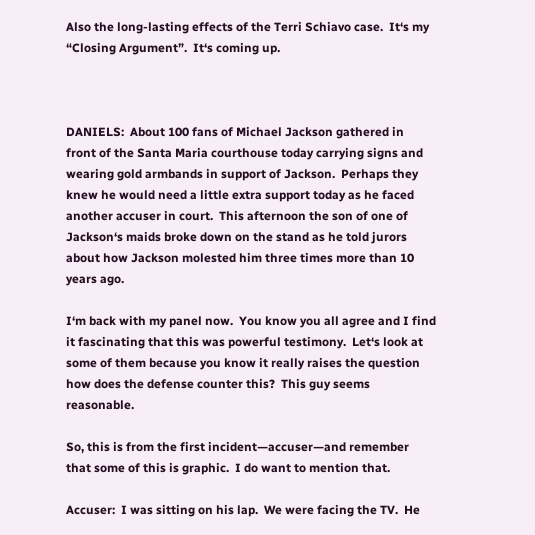Also the long-lasting effects of the Terri Schiavo case.  It‘s my “Closing Argument”.  It‘s coming up.



DANIELS:  About 100 fans of Michael Jackson gathered in front of the Santa Maria courthouse today carrying signs and wearing gold armbands in support of Jackson.  Perhaps they knew he would need a little extra support today as he faced another accuser in court.  This afternoon the son of one of Jackson‘s maids broke down on the stand as he told jurors about how Jackson molested him three times more than 10 years ago.

I‘m back with my panel now.  You know you all agree and I find it fascinating that this was powerful testimony.  Let‘s look at some of them because you know it really raises the question how does the defense counter this?  This guy seems reasonable.

So, this is from the first incident—accuser—and remember that some of this is graphic.  I do want to mention that.

Accuser:  I was sitting on his lap.  We were facing the TV.  He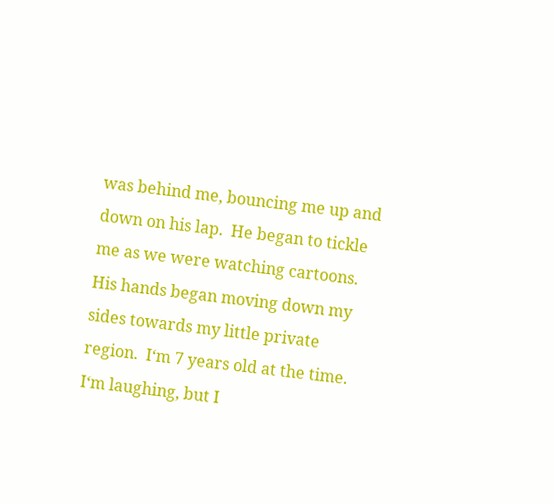was behind me, bouncing me up and down on his lap.  He began to tickle me as we were watching cartoons.  His hands began moving down my sides towards my little private region.  I‘m 7 years old at the time.  I‘m laughing, but I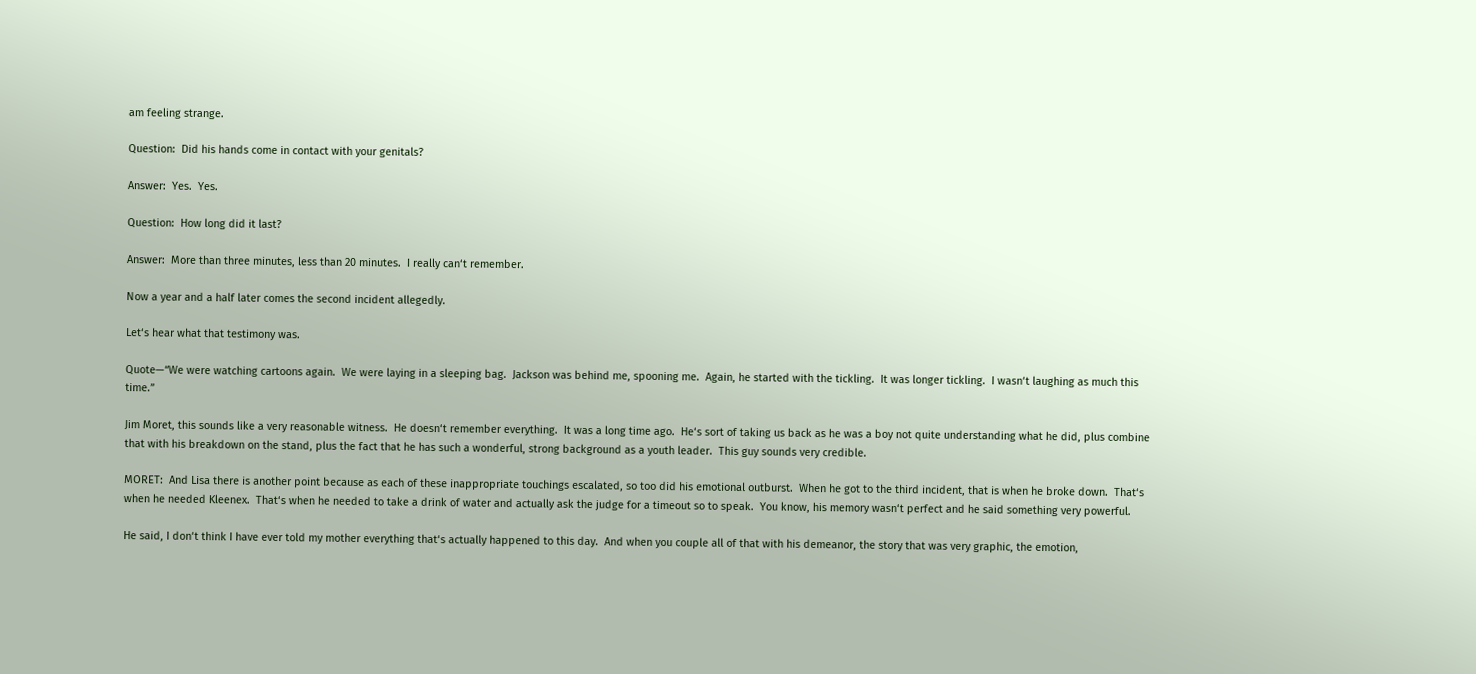am feeling strange.

Question:  Did his hands come in contact with your genitals?

Answer:  Yes.  Yes.

Question:  How long did it last?

Answer:  More than three minutes, less than 20 minutes.  I really can‘t remember.

Now a year and a half later comes the second incident allegedly.

Let‘s hear what that testimony was.

Quote—“We were watching cartoons again.  We were laying in a sleeping bag.  Jackson was behind me, spooning me.  Again, he started with the tickling.  It was longer tickling.  I wasn‘t laughing as much this time.”

Jim Moret, this sounds like a very reasonable witness.  He doesn‘t remember everything.  It was a long time ago.  He‘s sort of taking us back as he was a boy not quite understanding what he did, plus combine that with his breakdown on the stand, plus the fact that he has such a wonderful, strong background as a youth leader.  This guy sounds very credible.

MORET:  And Lisa there is another point because as each of these inappropriate touchings escalated, so too did his emotional outburst.  When he got to the third incident, that is when he broke down.  That‘s when he needed Kleenex.  That‘s when he needed to take a drink of water and actually ask the judge for a timeout so to speak.  You know, his memory wasn‘t perfect and he said something very powerful.

He said, I don‘t think I have ever told my mother everything that‘s actually happened to this day.  And when you couple all of that with his demeanor, the story that was very graphic, the emotion,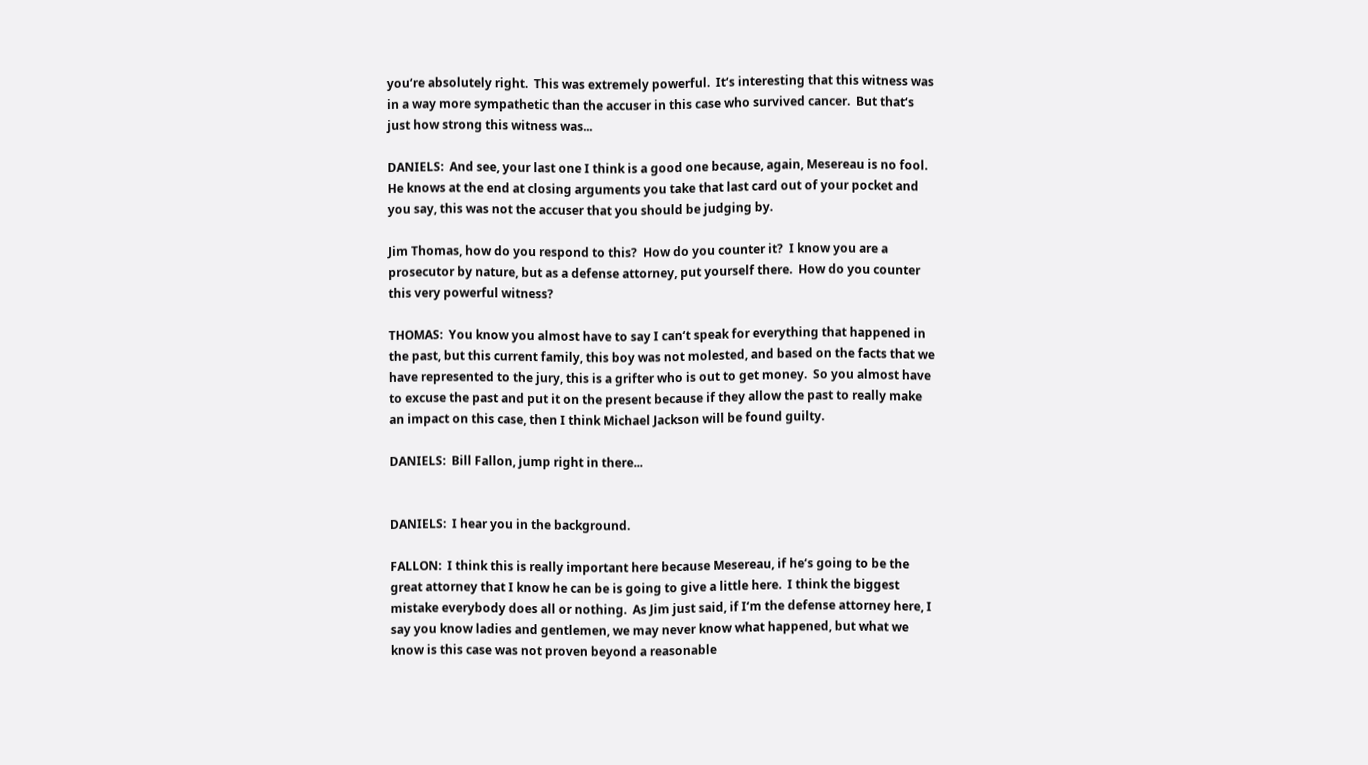you‘re absolutely right.  This was extremely powerful.  It‘s interesting that this witness was in a way more sympathetic than the accuser in this case who survived cancer.  But that‘s just how strong this witness was...

DANIELS:  And see, your last one I think is a good one because, again, Mesereau is no fool.  He knows at the end at closing arguments you take that last card out of your pocket and you say, this was not the accuser that you should be judging by.

Jim Thomas, how do you respond to this?  How do you counter it?  I know you are a prosecutor by nature, but as a defense attorney, put yourself there.  How do you counter this very powerful witness?

THOMAS:  You know you almost have to say I can‘t speak for everything that happened in the past, but this current family, this boy was not molested, and based on the facts that we have represented to the jury, this is a grifter who is out to get money.  So you almost have to excuse the past and put it on the present because if they allow the past to really make an impact on this case, then I think Michael Jackson will be found guilty.

DANIELS:  Bill Fallon, jump right in there...


DANIELS:  I hear you in the background.

FALLON:  I think this is really important here because Mesereau, if he‘s going to be the great attorney that I know he can be is going to give a little here.  I think the biggest mistake everybody does all or nothing.  As Jim just said, if I‘m the defense attorney here, I say you know ladies and gentlemen, we may never know what happened, but what we know is this case was not proven beyond a reasonable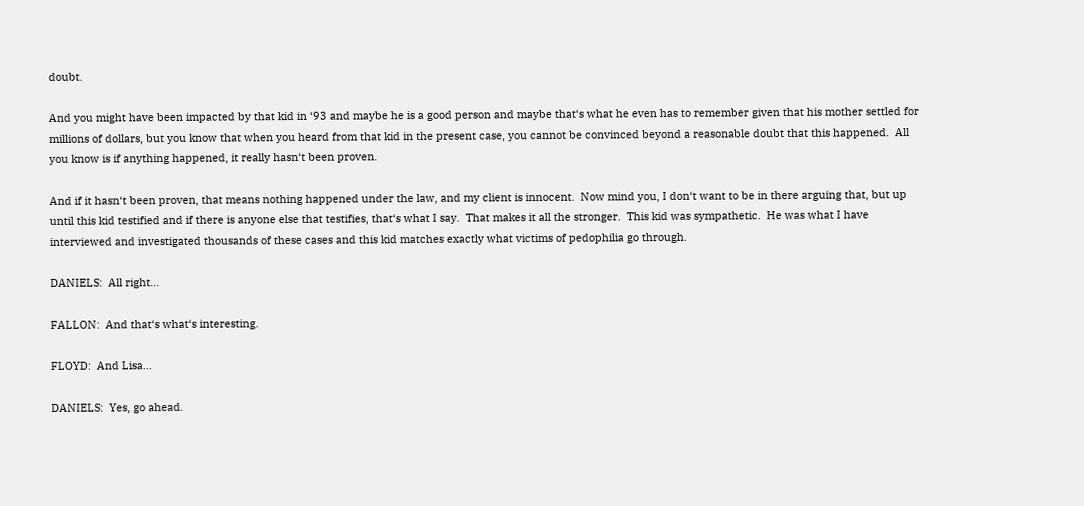doubt.

And you might have been impacted by that kid in ‘93 and maybe he is a good person and maybe that‘s what he even has to remember given that his mother settled for millions of dollars, but you know that when you heard from that kid in the present case, you cannot be convinced beyond a reasonable doubt that this happened.  All you know is if anything happened, it really hasn‘t been proven.

And if it hasn‘t been proven, that means nothing happened under the law, and my client is innocent.  Now mind you, I don‘t want to be in there arguing that, but up until this kid testified and if there is anyone else that testifies, that‘s what I say.  That makes it all the stronger.  This kid was sympathetic.  He was what I have interviewed and investigated thousands of these cases and this kid matches exactly what victims of pedophilia go through.

DANIELS:  All right...

FALLON:  And that‘s what‘s interesting.

FLOYD:  And Lisa...

DANIELS:  Yes, go ahead.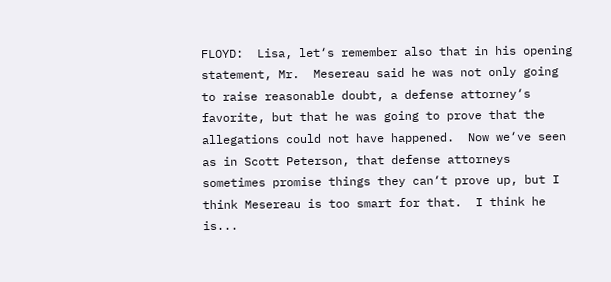FLOYD:  Lisa, let‘s remember also that in his opening statement, Mr.  Mesereau said he was not only going to raise reasonable doubt, a defense attorney‘s favorite, but that he was going to prove that the allegations could not have happened.  Now we‘ve seen as in Scott Peterson, that defense attorneys sometimes promise things they can‘t prove up, but I think Mesereau is too smart for that.  I think he is...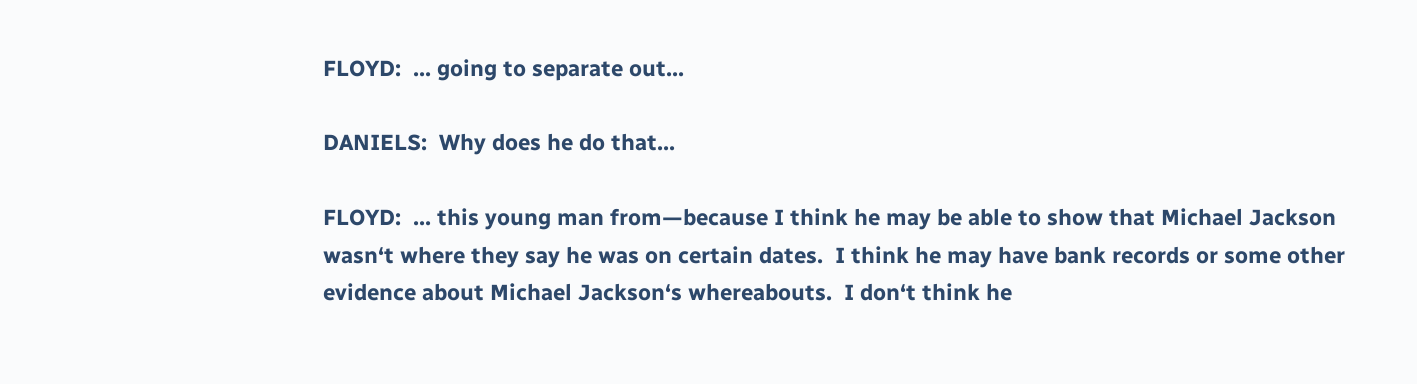FLOYD:  ... going to separate out...

DANIELS:  Why does he do that...

FLOYD:  ... this young man from—because I think he may be able to show that Michael Jackson wasn‘t where they say he was on certain dates.  I think he may have bank records or some other evidence about Michael Jackson‘s whereabouts.  I don‘t think he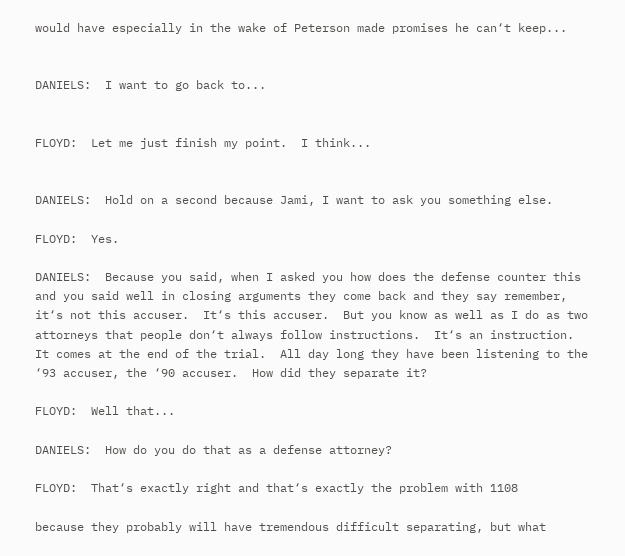would have especially in the wake of Peterson made promises he can‘t keep...


DANIELS:  I want to go back to...


FLOYD:  Let me just finish my point.  I think...


DANIELS:  Hold on a second because Jami, I want to ask you something else.

FLOYD:  Yes.

DANIELS:  Because you said, when I asked you how does the defense counter this and you said well in closing arguments they come back and they say remember, it‘s not this accuser.  It‘s this accuser.  But you know as well as I do as two attorneys that people don‘t always follow instructions.  It‘s an instruction.  It comes at the end of the trial.  All day long they have been listening to the ‘93 accuser, the ‘90 accuser.  How did they separate it?

FLOYD:  Well that...

DANIELS:  How do you do that as a defense attorney?

FLOYD:  That‘s exactly right and that‘s exactly the problem with 1108

because they probably will have tremendous difficult separating, but what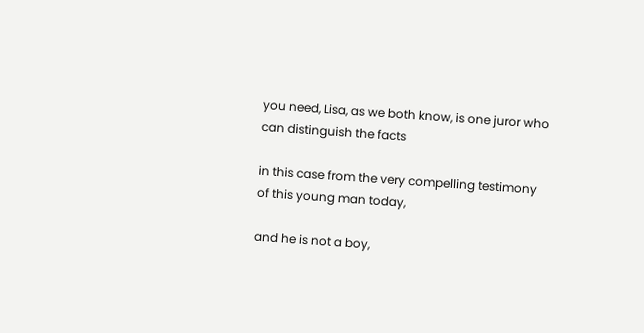you need, Lisa, as we both know, is one juror who can distinguish the facts

in this case from the very compelling testimony of this young man today,

and he is not a boy,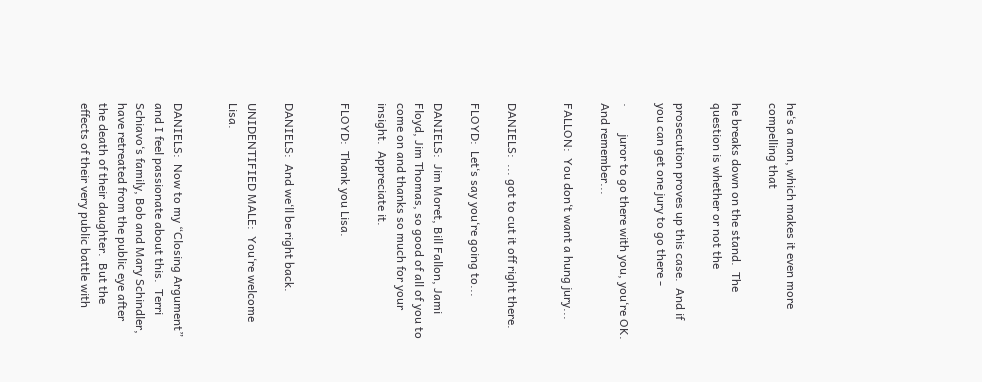he‘s a man, which makes it even more compelling that

he breaks down on the stand.  The question is whether or not the

prosecution proves up this case.  And if you can get one jury to go there -

·         juror to go there with you, you‘re OK.  And remember...

FALLON:  You don‘t want a hung jury...


DANIELS:  ... got to cut it off right there.

FLOYD:  Let‘s say you‘re going to...

DANIELS:  Jim Moret, Bill Fallon, Jami Floyd, Jim Thomas, so good of all of you to come on and thanks so much for your insight.  Appreciate it.

FLOYD:  Thank you Lisa.


DANIELS:  And we‘ll be right back.

UNIDENTIFIED MALE:  You‘re welcome Lisa.


DANIELS:  Now to my “Closing Argument” and I feel passionate about this.  Terri Schiavo‘s family, Bob and Mary Schindler, have retreated from the public eye after the death of their daughter.  But the effects of their very public battle with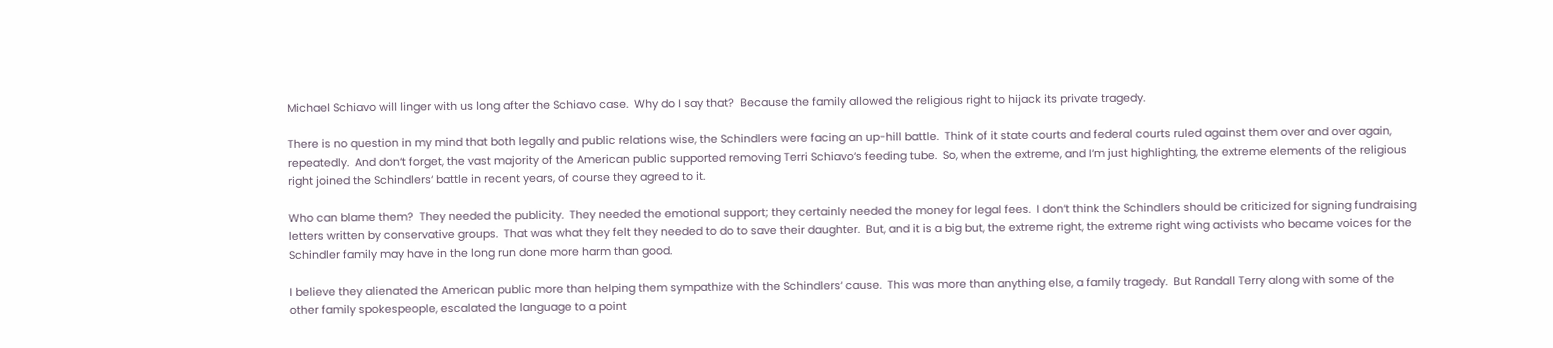Michael Schiavo will linger with us long after the Schiavo case.  Why do I say that?  Because the family allowed the religious right to hijack its private tragedy.

There is no question in my mind that both legally and public relations wise, the Schindlers were facing an up-hill battle.  Think of it state courts and federal courts ruled against them over and over again, repeatedly.  And don‘t forget, the vast majority of the American public supported removing Terri Schiavo‘s feeding tube.  So, when the extreme, and I‘m just highlighting, the extreme elements of the religious right joined the Schindlers‘ battle in recent years, of course they agreed to it.

Who can blame them?  They needed the publicity.  They needed the emotional support; they certainly needed the money for legal fees.  I don‘t think the Schindlers should be criticized for signing fundraising letters written by conservative groups.  That was what they felt they needed to do to save their daughter.  But, and it is a big but, the extreme right, the extreme right wing activists who became voices for the Schindler family may have in the long run done more harm than good.

I believe they alienated the American public more than helping them sympathize with the Schindlers‘ cause.  This was more than anything else, a family tragedy.  But Randall Terry along with some of the other family spokespeople, escalated the language to a point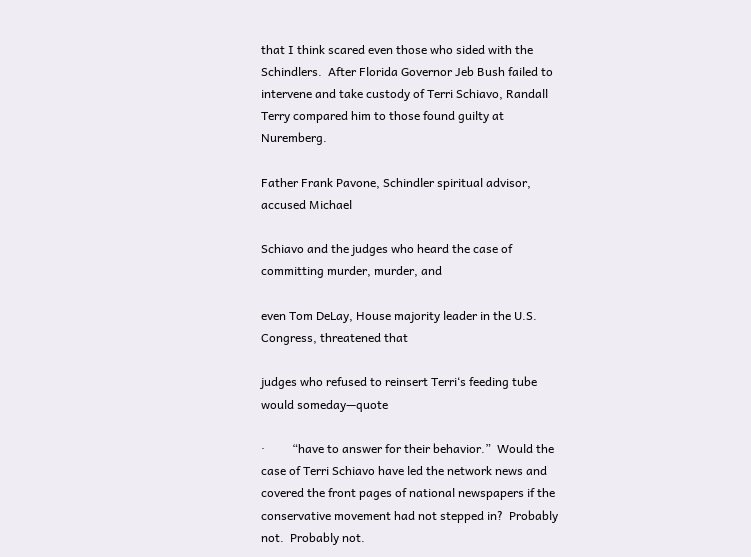that I think scared even those who sided with the Schindlers.  After Florida Governor Jeb Bush failed to intervene and take custody of Terri Schiavo, Randall Terry compared him to those found guilty at Nuremberg.

Father Frank Pavone, Schindler spiritual advisor, accused Michael

Schiavo and the judges who heard the case of committing murder, murder, and

even Tom DeLay, House majority leader in the U.S. Congress, threatened that

judges who refused to reinsert Terri‘s feeding tube would someday—quote

·         “have to answer for their behavior.”  Would the case of Terri Schiavo have led the network news and covered the front pages of national newspapers if the conservative movement had not stepped in?  Probably not.  Probably not.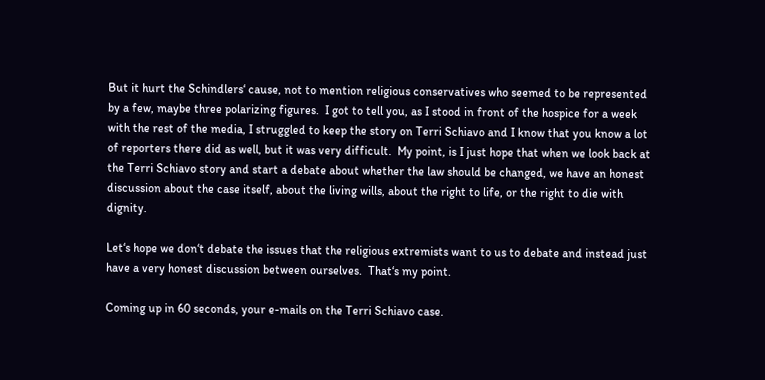But it hurt the Schindlers‘ cause, not to mention religious conservatives who seemed to be represented by a few, maybe three polarizing figures.  I got to tell you, as I stood in front of the hospice for a week with the rest of the media, I struggled to keep the story on Terri Schiavo and I know that you know a lot of reporters there did as well, but it was very difficult.  My point, is I just hope that when we look back at the Terri Schiavo story and start a debate about whether the law should be changed, we have an honest discussion about the case itself, about the living wills, about the right to life, or the right to die with dignity.

Let‘s hope we don‘t debate the issues that the religious extremists want to us to debate and instead just have a very honest discussion between ourselves.  That‘s my point.

Coming up in 60 seconds, your e-mails on the Terri Schiavo case.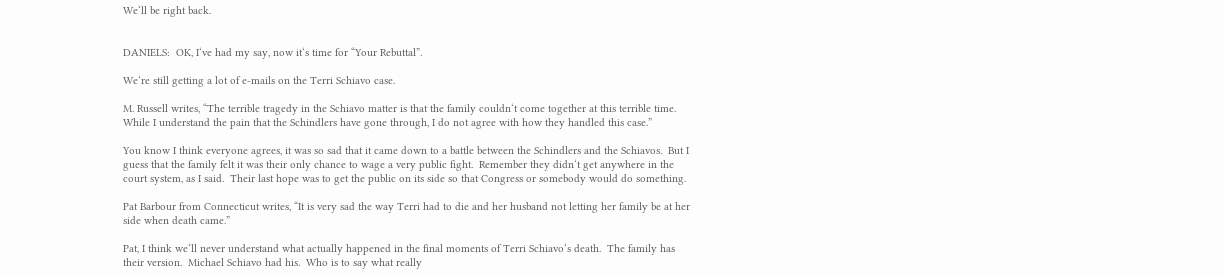We‘ll be right back.


DANIELS:  OK, I‘ve had my say, now it‘s time for “Your Rebuttal”.

We‘re still getting a lot of e-mails on the Terri Schiavo case.

M. Russell writes, “The terrible tragedy in the Schiavo matter is that the family couldn‘t come together at this terrible time.  While I understand the pain that the Schindlers have gone through, I do not agree with how they handled this case.”

You know I think everyone agrees, it was so sad that it came down to a battle between the Schindlers and the Schiavos.  But I guess that the family felt it was their only chance to wage a very public fight.  Remember they didn‘t get anywhere in the court system, as I said.  Their last hope was to get the public on its side so that Congress or somebody would do something.

Pat Barbour from Connecticut writes, “It is very sad the way Terri had to die and her husband not letting her family be at her side when death came.”

Pat, I think we‘ll never understand what actually happened in the final moments of Terri Schiavo‘s death.  The family has their version.  Michael Schiavo had his.  Who is to say what really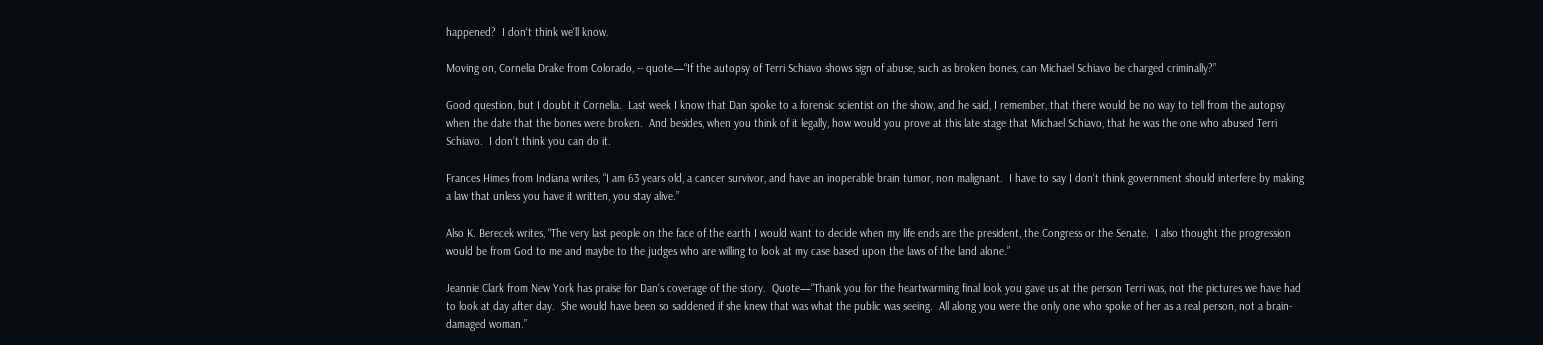happened?  I don‘t think we‘ll know.

Moving on, Cornelia Drake from Colorado, -- quote—“If the autopsy of Terri Schiavo shows sign of abuse, such as broken bones, can Michael Schiavo be charged criminally?”

Good question, but I doubt it Cornelia.  Last week I know that Dan spoke to a forensic scientist on the show, and he said, I remember, that there would be no way to tell from the autopsy when the date that the bones were broken.  And besides, when you think of it legally, how would you prove at this late stage that Michael Schiavo, that he was the one who abused Terri Schiavo.  I don‘t think you can do it.

Frances Himes from Indiana writes, “I am 63 years old, a cancer survivor, and have an inoperable brain tumor, non malignant.  I have to say I don‘t think government should interfere by making a law that unless you have it written, you stay alive.”

Also K. Berecek writes, “The very last people on the face of the earth I would want to decide when my life ends are the president, the Congress or the Senate.  I also thought the progression would be from God to me and maybe to the judges who are willing to look at my case based upon the laws of the land alone.”

Jeannie Clark from New York has praise for Dan‘s coverage of the story.  Quote—“Thank you for the heartwarming final look you gave us at the person Terri was, not the pictures we have had to look at day after day.  She would have been so saddened if she knew that was what the public was seeing.  All along you were the only one who spoke of her as a real person, not a brain-damaged woman.”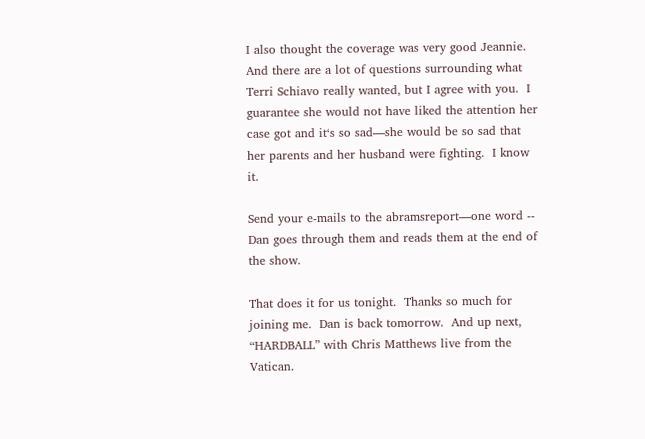I also thought the coverage was very good Jeannie.  And there are a lot of questions surrounding what Terri Schiavo really wanted, but I agree with you.  I guarantee she would not have liked the attention her case got and it‘s so sad—she would be so sad that her parents and her husband were fighting.  I know it.

Send your e-mails to the abramsreport—one word --  Dan goes through them and reads them at the end of the show.

That does it for us tonight.  Thanks so much for joining me.  Dan is back tomorrow.  And up next, “HARDBALL” with Chris Matthews live from the Vatican.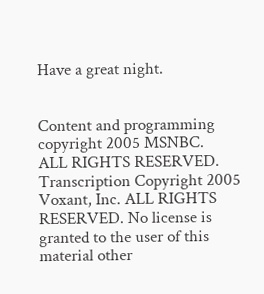Have a great night.


Content and programming copyright 2005 MSNBC.  ALL RIGHTS RESERVED.  Transcription Copyright 2005 Voxant, Inc. ALL RIGHTS  RESERVED. No license is granted to the user of this material other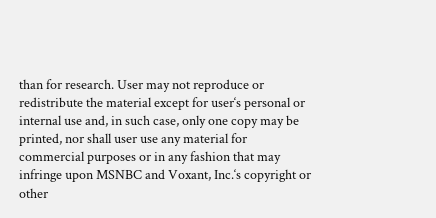than for research. User may not reproduce or redistribute the material except for user‘s personal or internal use and, in such case, only one copy may be printed, nor shall user use any material for commercial purposes or in any fashion that may infringe upon MSNBC and Voxant, Inc.‘s copyright or other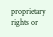proprietary rights or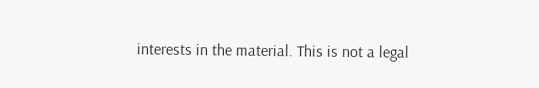interests in the material. This is not a legal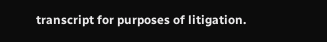transcript for purposes of litigation.